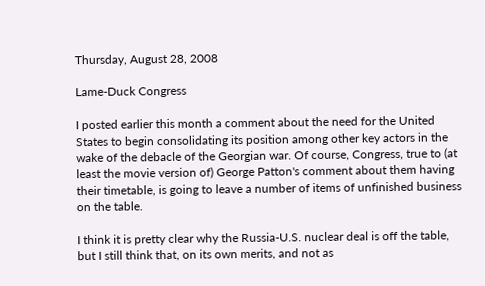Thursday, August 28, 2008

Lame-Duck Congress

I posted earlier this month a comment about the need for the United States to begin consolidating its position among other key actors in the wake of the debacle of the Georgian war. Of course, Congress, true to (at least the movie version of) George Patton's comment about them having their timetable, is going to leave a number of items of unfinished business on the table.

I think it is pretty clear why the Russia-U.S. nuclear deal is off the table, but I still think that, on its own merits, and not as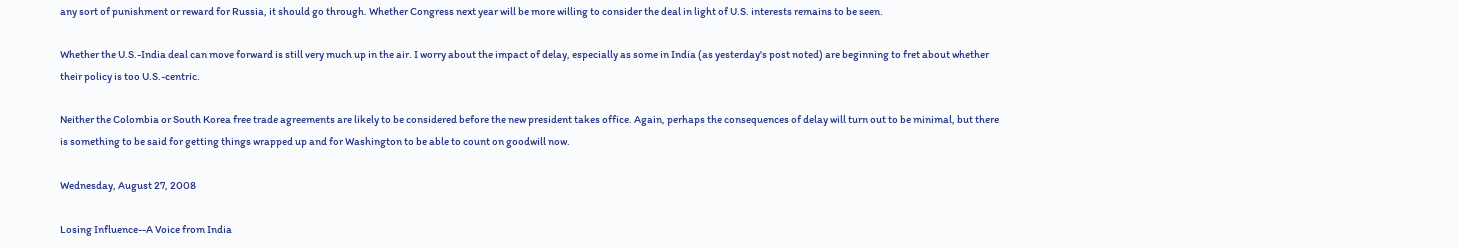any sort of punishment or reward for Russia, it should go through. Whether Congress next year will be more willing to consider the deal in light of U.S. interests remains to be seen.

Whether the U.S.-India deal can move forward is still very much up in the air. I worry about the impact of delay, especially as some in India (as yesterday's post noted) are beginning to fret about whether their policy is too U.S.-centric.

Neither the Colombia or South Korea free trade agreements are likely to be considered before the new president takes office. Again, perhaps the consequences of delay will turn out to be minimal, but there is something to be said for getting things wrapped up and for Washington to be able to count on goodwill now.

Wednesday, August 27, 2008

Losing Influence--A Voice from India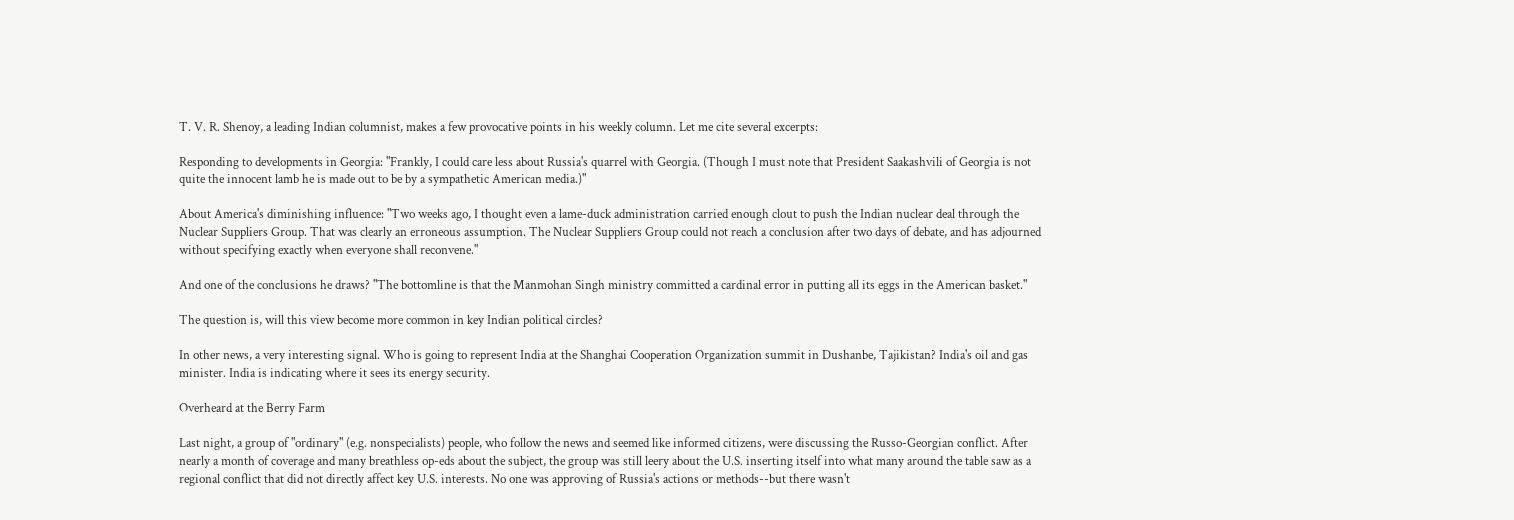T. V. R. Shenoy, a leading Indian columnist, makes a few provocative points in his weekly column. Let me cite several excerpts:

Responding to developments in Georgia: "Frankly, I could care less about Russia's quarrel with Georgia. (Though I must note that President Saakashvili of Georgia is not quite the innocent lamb he is made out to be by a sympathetic American media.)"

About America's diminishing influence: "Two weeks ago, I thought even a lame-duck administration carried enough clout to push the Indian nuclear deal through the Nuclear Suppliers Group. That was clearly an erroneous assumption. The Nuclear Suppliers Group could not reach a conclusion after two days of debate, and has adjourned without specifying exactly when everyone shall reconvene."

And one of the conclusions he draws? "The bottomline is that the Manmohan Singh ministry committed a cardinal error in putting all its eggs in the American basket."

The question is, will this view become more common in key Indian political circles?

In other news, a very interesting signal. Who is going to represent India at the Shanghai Cooperation Organization summit in Dushanbe, Tajikistan? India's oil and gas minister. India is indicating where it sees its energy security.

Overheard at the Berry Farm

Last night, a group of "ordinary" (e.g. nonspecialists) people, who follow the news and seemed like informed citizens, were discussing the Russo-Georgian conflict. After nearly a month of coverage and many breathless op-eds about the subject, the group was still leery about the U.S. inserting itself into what many around the table saw as a regional conflict that did not directly affect key U.S. interests. No one was approving of Russia's actions or methods--but there wasn't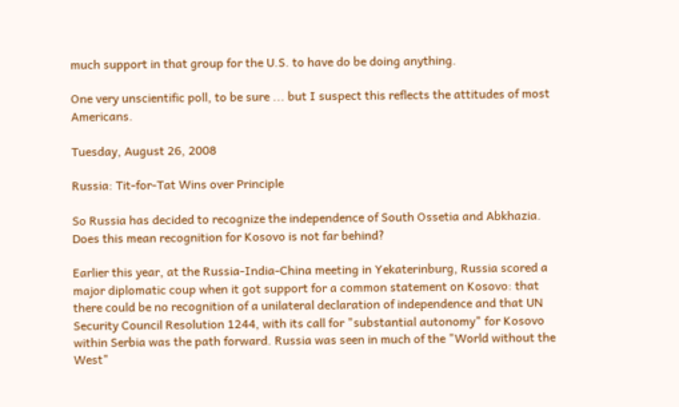much support in that group for the U.S. to have do be doing anything.

One very unscientific poll, to be sure ... but I suspect this reflects the attitudes of most Americans.

Tuesday, August 26, 2008

Russia: Tit-for-Tat Wins over Principle

So Russia has decided to recognize the independence of South Ossetia and Abkhazia. Does this mean recognition for Kosovo is not far behind?

Earlier this year, at the Russia-India-China meeting in Yekaterinburg, Russia scored a major diplomatic coup when it got support for a common statement on Kosovo: that there could be no recognition of a unilateral declaration of independence and that UN Security Council Resolution 1244, with its call for "substantial autonomy" for Kosovo within Serbia was the path forward. Russia was seen in much of the "World without the West"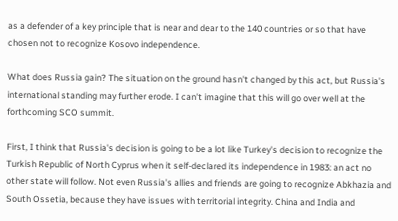as a defender of a key principle that is near and dear to the 140 countries or so that have chosen not to recognize Kosovo independence.

What does Russia gain? The situation on the ground hasn't changed by this act, but Russia's international standing may further erode. I can't imagine that this will go over well at the forthcoming SCO summit.

First, I think that Russia's decision is going to be a lot like Turkey's decision to recognize the Turkish Republic of North Cyprus when it self-declared its independence in 1983: an act no other state will follow. Not even Russia's allies and friends are going to recognize Abkhazia and South Ossetia, because they have issues with territorial integrity. China and India and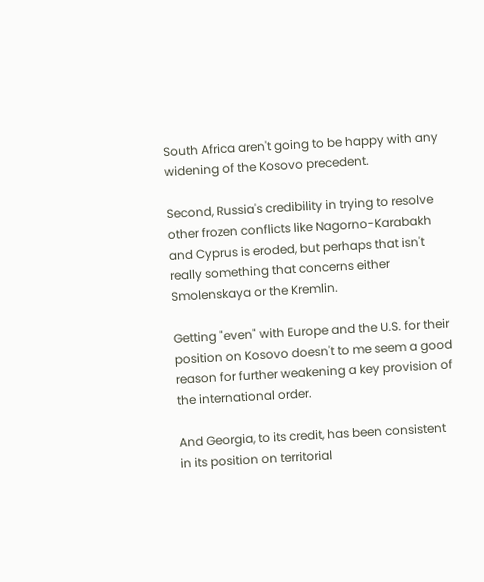South Africa aren't going to be happy with any widening of the Kosovo precedent.

Second, Russia's credibility in trying to resolve other frozen conflicts like Nagorno-Karabakh and Cyprus is eroded, but perhaps that isn't really something that concerns either Smolenskaya or the Kremlin.

Getting "even" with Europe and the U.S. for their position on Kosovo doesn't to me seem a good reason for further weakening a key provision of the international order.

And Georgia, to its credit, has been consistent in its position on territorial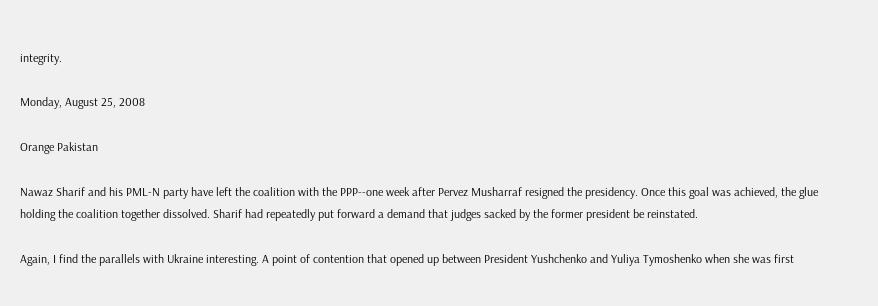integrity.

Monday, August 25, 2008

Orange Pakistan

Nawaz Sharif and his PML-N party have left the coalition with the PPP--one week after Pervez Musharraf resigned the presidency. Once this goal was achieved, the glue holding the coalition together dissolved. Sharif had repeatedly put forward a demand that judges sacked by the former president be reinstated.

Again, I find the parallels with Ukraine interesting. A point of contention that opened up between President Yushchenko and Yuliya Tymoshenko when she was first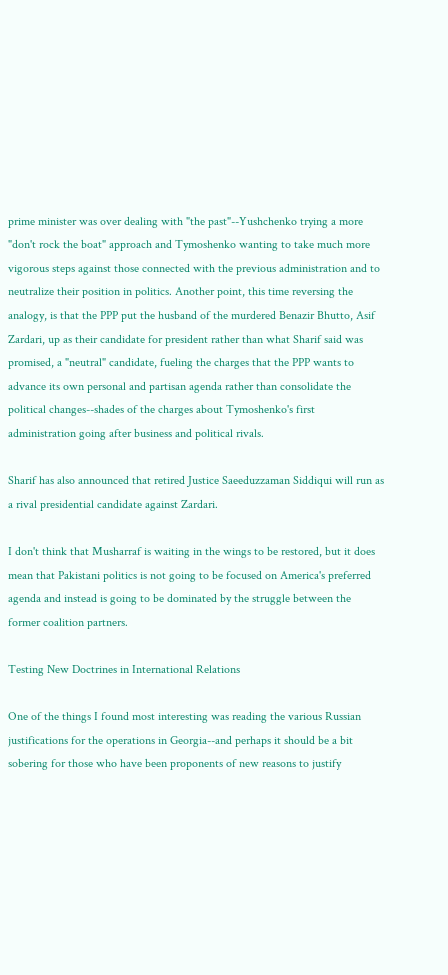prime minister was over dealing with "the past"--Yushchenko trying a more "don't rock the boat" approach and Tymoshenko wanting to take much more vigorous steps against those connected with the previous administration and to neutralize their position in politics. Another point, this time reversing the analogy, is that the PPP put the husband of the murdered Benazir Bhutto, Asif Zardari, up as their candidate for president rather than what Sharif said was promised, a "neutral" candidate, fueling the charges that the PPP wants to advance its own personal and partisan agenda rather than consolidate the political changes--shades of the charges about Tymoshenko's first administration going after business and political rivals.

Sharif has also announced that retired Justice Saeeduzzaman Siddiqui will run as a rival presidential candidate against Zardari.

I don't think that Musharraf is waiting in the wings to be restored, but it does mean that Pakistani politics is not going to be focused on America's preferred agenda and instead is going to be dominated by the struggle between the former coalition partners.

Testing New Doctrines in International Relations

One of the things I found most interesting was reading the various Russian justifications for the operations in Georgia--and perhaps it should be a bit sobering for those who have been proponents of new reasons to justify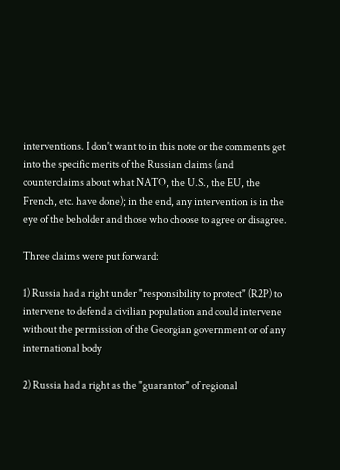interventions. I don't want to in this note or the comments get into the specific merits of the Russian claims (and counterclaims about what NATO, the U.S., the EU, the French, etc. have done); in the end, any intervention is in the eye of the beholder and those who choose to agree or disagree.

Three claims were put forward:

1) Russia had a right under "responsibility to protect" (R2P) to intervene to defend a civilian population and could intervene without the permission of the Georgian government or of any international body

2) Russia had a right as the "guarantor" of regional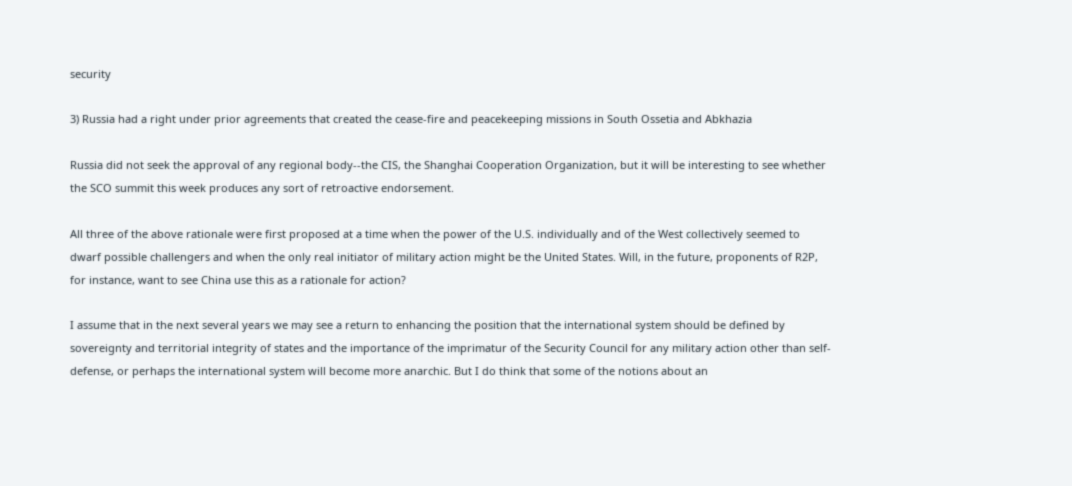security

3) Russia had a right under prior agreements that created the cease-fire and peacekeeping missions in South Ossetia and Abkhazia

Russia did not seek the approval of any regional body--the CIS, the Shanghai Cooperation Organization, but it will be interesting to see whether the SCO summit this week produces any sort of retroactive endorsement.

All three of the above rationale were first proposed at a time when the power of the U.S. individually and of the West collectively seemed to dwarf possible challengers and when the only real initiator of military action might be the United States. Will, in the future, proponents of R2P, for instance, want to see China use this as a rationale for action?

I assume that in the next several years we may see a return to enhancing the position that the international system should be defined by sovereignty and territorial integrity of states and the importance of the imprimatur of the Security Council for any military action other than self-defense, or perhaps the international system will become more anarchic. But I do think that some of the notions about an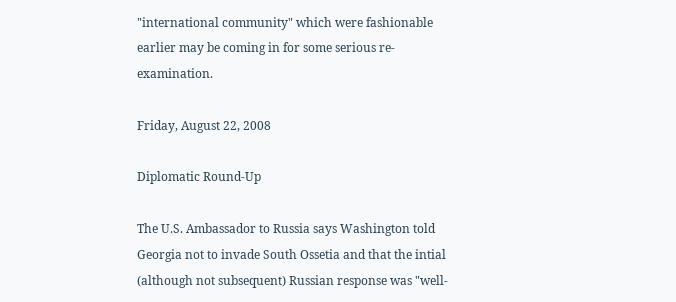"international community" which were fashionable earlier may be coming in for some serious re-examination.

Friday, August 22, 2008

Diplomatic Round-Up

The U.S. Ambassador to Russia says Washington told Georgia not to invade South Ossetia and that the intial (although not subsequent) Russian response was "well-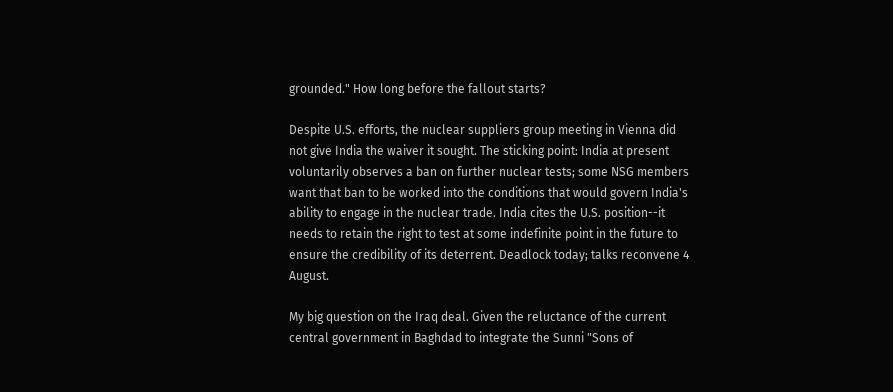grounded." How long before the fallout starts?

Despite U.S. efforts, the nuclear suppliers group meeting in Vienna did not give India the waiver it sought. The sticking point: India at present voluntarily observes a ban on further nuclear tests; some NSG members want that ban to be worked into the conditions that would govern India's ability to engage in the nuclear trade. India cites the U.S. position--it needs to retain the right to test at some indefinite point in the future to ensure the credibility of its deterrent. Deadlock today; talks reconvene 4 August.

My big question on the Iraq deal. Given the reluctance of the current central government in Baghdad to integrate the Sunni "Sons of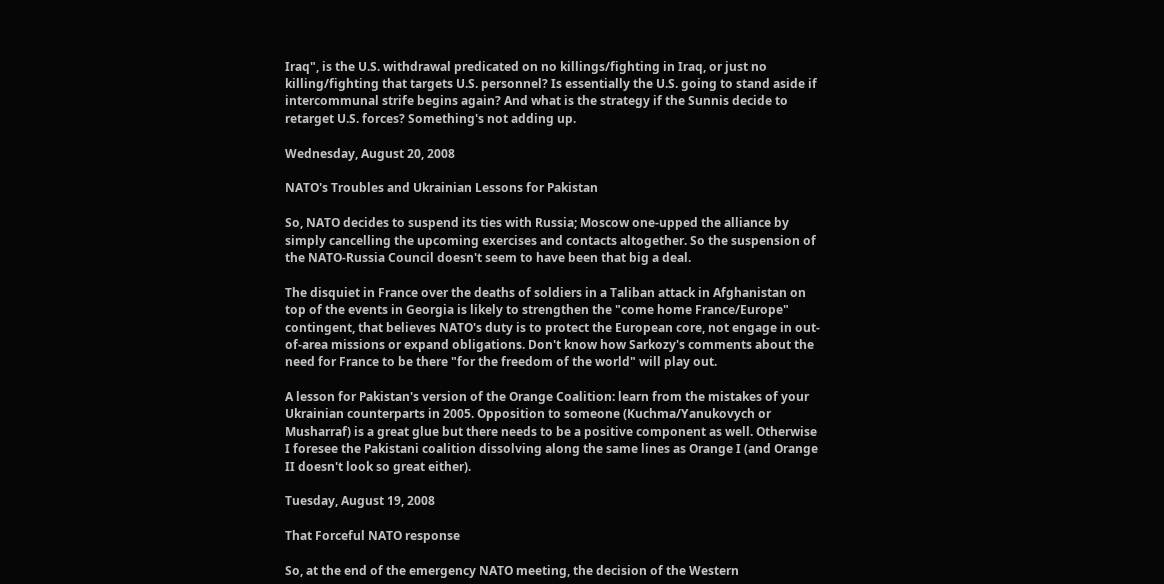Iraq", is the U.S. withdrawal predicated on no killings/fighting in Iraq, or just no killing/fighting that targets U.S. personnel? Is essentially the U.S. going to stand aside if intercommunal strife begins again? And what is the strategy if the Sunnis decide to retarget U.S. forces? Something's not adding up.

Wednesday, August 20, 2008

NATO's Troubles and Ukrainian Lessons for Pakistan

So, NATO decides to suspend its ties with Russia; Moscow one-upped the alliance by simply cancelling the upcoming exercises and contacts altogether. So the suspension of the NATO-Russia Council doesn't seem to have been that big a deal.

The disquiet in France over the deaths of soldiers in a Taliban attack in Afghanistan on top of the events in Georgia is likely to strengthen the "come home France/Europe" contingent, that believes NATO's duty is to protect the European core, not engage in out-of-area missions or expand obligations. Don't know how Sarkozy's comments about the need for France to be there "for the freedom of the world" will play out.

A lesson for Pakistan's version of the Orange Coalition: learn from the mistakes of your Ukrainian counterparts in 2005. Opposition to someone (Kuchma/Yanukovych or Musharraf) is a great glue but there needs to be a positive component as well. Otherwise I foresee the Pakistani coalition dissolving along the same lines as Orange I (and Orange II doesn't look so great either).

Tuesday, August 19, 2008

That Forceful NATO response

So, at the end of the emergency NATO meeting, the decision of the Western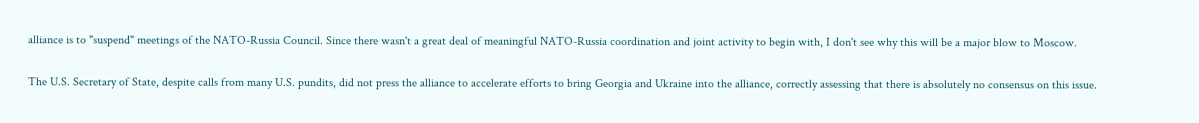alliance is to "suspend" meetings of the NATO-Russia Council. Since there wasn't a great deal of meaningful NATO-Russia coordination and joint activity to begin with, I don't see why this will be a major blow to Moscow.

The U.S. Secretary of State, despite calls from many U.S. pundits, did not press the alliance to accelerate efforts to bring Georgia and Ukraine into the alliance, correctly assessing that there is absolutely no consensus on this issue.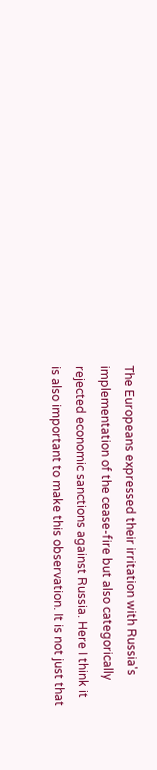The Europeans expressed their irritation with Russia's implementation of the cease-fire but also categorically rejected economic sanctions against Russia. Here I think it is also important to make this observation. It is not just that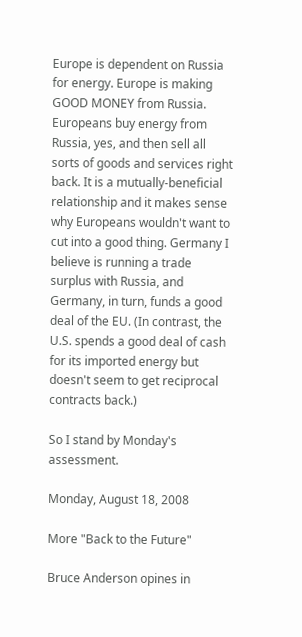Europe is dependent on Russia for energy. Europe is making GOOD MONEY from Russia. Europeans buy energy from Russia, yes, and then sell all sorts of goods and services right back. It is a mutually-beneficial relationship and it makes sense why Europeans wouldn't want to cut into a good thing. Germany I believe is running a trade surplus with Russia, and Germany, in turn, funds a good deal of the EU. (In contrast, the U.S. spends a good deal of cash for its imported energy but doesn't seem to get reciprocal contracts back.)

So I stand by Monday's assessment.

Monday, August 18, 2008

More "Back to the Future"

Bruce Anderson opines in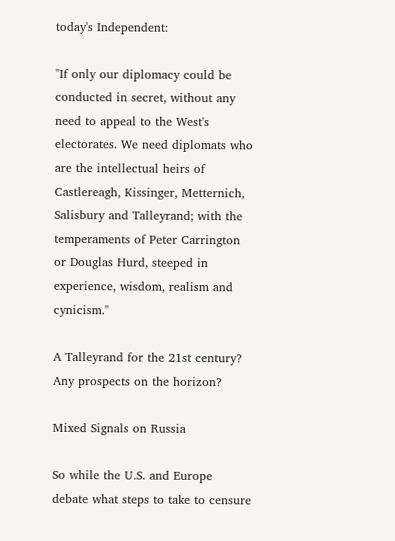today's Independent:

"If only our diplomacy could be conducted in secret, without any need to appeal to the West's electorates. We need diplomats who are the intellectual heirs of Castlereagh, Kissinger, Metternich, Salisbury and Talleyrand; with the temperaments of Peter Carrington or Douglas Hurd, steeped in experience, wisdom, realism and cynicism."

A Talleyrand for the 21st century? Any prospects on the horizon?

Mixed Signals on Russia

So while the U.S. and Europe debate what steps to take to censure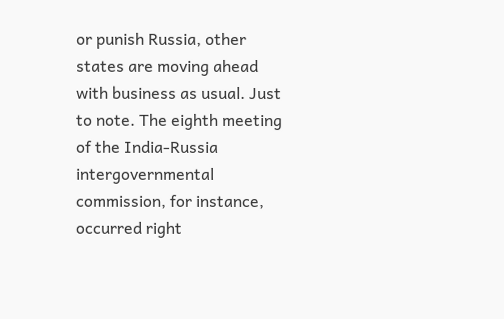or punish Russia, other states are moving ahead with business as usual. Just to note. The eighth meeting of the India-Russia intergovernmental commission, for instance, occurred right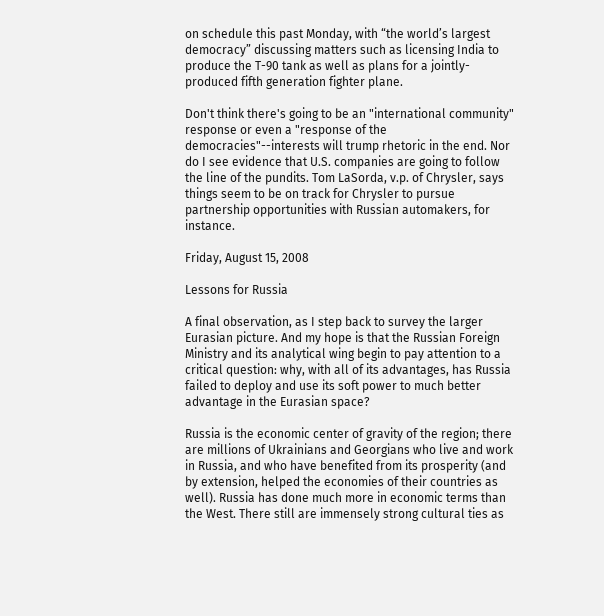on schedule this past Monday, with “the world’s largest democracy” discussing matters such as licensing India to produce the T-90 tank as well as plans for a jointly-produced fifth generation fighter plane.

Don't think there's going to be an "international community" response or even a "response of the democracies"--interests will trump rhetoric in the end. Nor do I see evidence that U.S. companies are going to follow the line of the pundits. Tom LaSorda, v.p. of Chrysler, says things seem to be on track for Chrysler to pursue partnership opportunities with Russian automakers, for instance.

Friday, August 15, 2008

Lessons for Russia

A final observation, as I step back to survey the larger Eurasian picture. And my hope is that the Russian Foreign Ministry and its analytical wing begin to pay attention to a critical question: why, with all of its advantages, has Russia failed to deploy and use its soft power to much better advantage in the Eurasian space?

Russia is the economic center of gravity of the region; there are millions of Ukrainians and Georgians who live and work in Russia, and who have benefited from its prosperity (and by extension, helped the economies of their countries as well). Russia has done much more in economic terms than the West. There still are immensely strong cultural ties as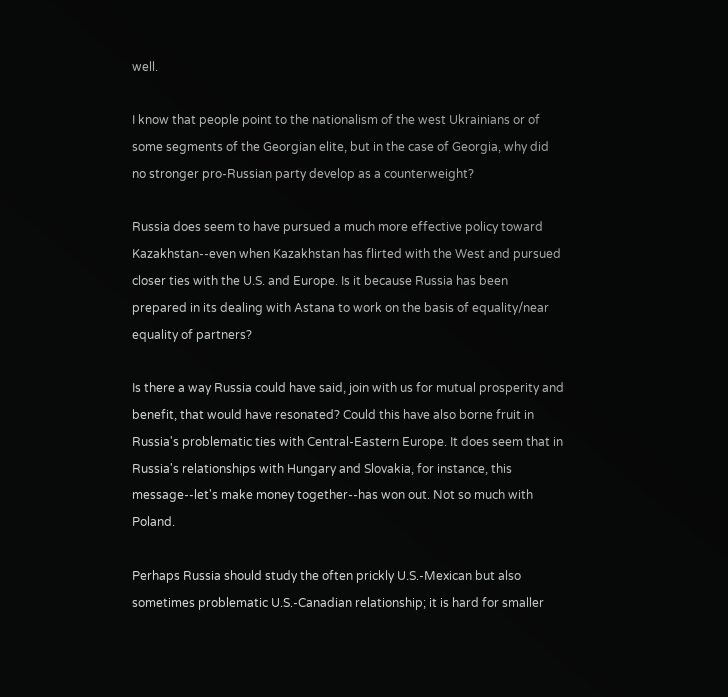well.

I know that people point to the nationalism of the west Ukrainians or of some segments of the Georgian elite, but in the case of Georgia, why did no stronger pro-Russian party develop as a counterweight?

Russia does seem to have pursued a much more effective policy toward Kazakhstan--even when Kazakhstan has flirted with the West and pursued closer ties with the U.S. and Europe. Is it because Russia has been prepared in its dealing with Astana to work on the basis of equality/near equality of partners?

Is there a way Russia could have said, join with us for mutual prosperity and benefit, that would have resonated? Could this have also borne fruit in Russia's problematic ties with Central-Eastern Europe. It does seem that in Russia's relationships with Hungary and Slovakia, for instance, this message--let's make money together--has won out. Not so much with Poland.

Perhaps Russia should study the often prickly U.S.-Mexican but also sometimes problematic U.S.-Canadian relationship; it is hard for smaller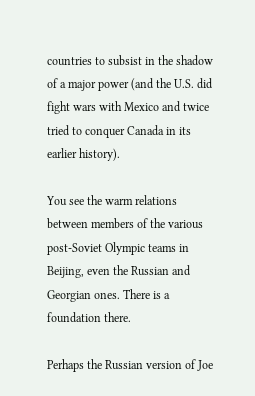countries to subsist in the shadow of a major power (and the U.S. did fight wars with Mexico and twice tried to conquer Canada in its earlier history).

You see the warm relations between members of the various post-Soviet Olympic teams in Beijing, even the Russian and Georgian ones. There is a foundation there.

Perhaps the Russian version of Joe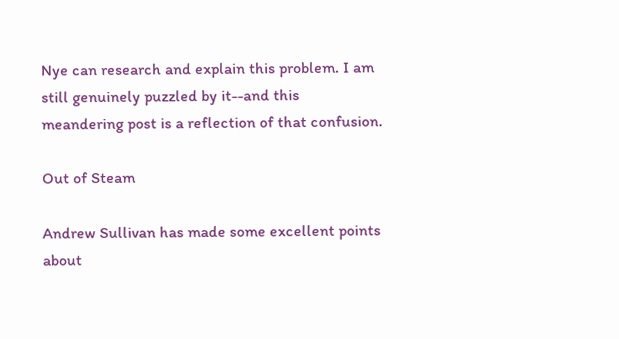Nye can research and explain this problem. I am still genuinely puzzled by it--and this meandering post is a reflection of that confusion.

Out of Steam

Andrew Sullivan has made some excellent points about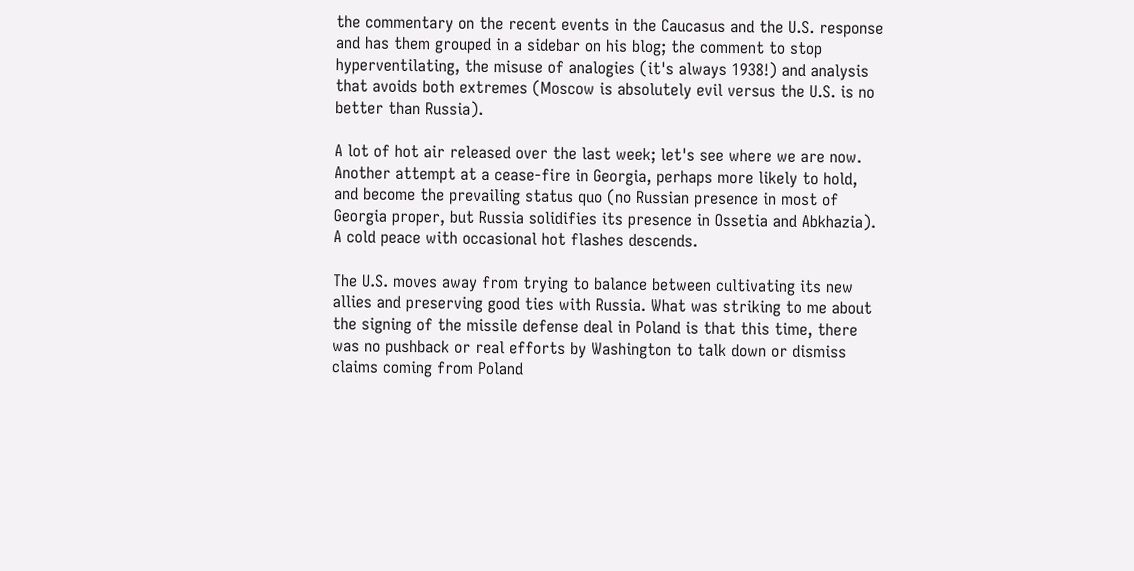the commentary on the recent events in the Caucasus and the U.S. response and has them grouped in a sidebar on his blog; the comment to stop hyperventilating, the misuse of analogies (it's always 1938!) and analysis that avoids both extremes (Moscow is absolutely evil versus the U.S. is no better than Russia).

A lot of hot air released over the last week; let's see where we are now. Another attempt at a cease-fire in Georgia, perhaps more likely to hold, and become the prevailing status quo (no Russian presence in most of Georgia proper, but Russia solidifies its presence in Ossetia and Abkhazia). A cold peace with occasional hot flashes descends.

The U.S. moves away from trying to balance between cultivating its new allies and preserving good ties with Russia. What was striking to me about the signing of the missile defense deal in Poland is that this time, there was no pushback or real efforts by Washington to talk down or dismiss claims coming from Poland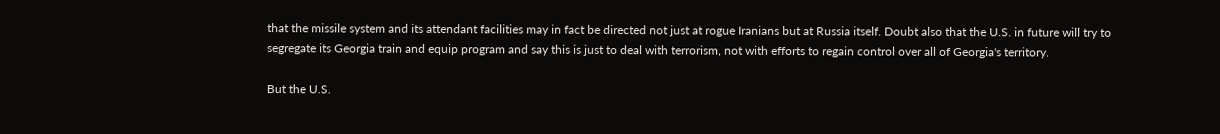that the missile system and its attendant facilities may in fact be directed not just at rogue Iranians but at Russia itself. Doubt also that the U.S. in future will try to segregate its Georgia train and equip program and say this is just to deal with terrorism, not with efforts to regain control over all of Georgia's territory.

But the U.S.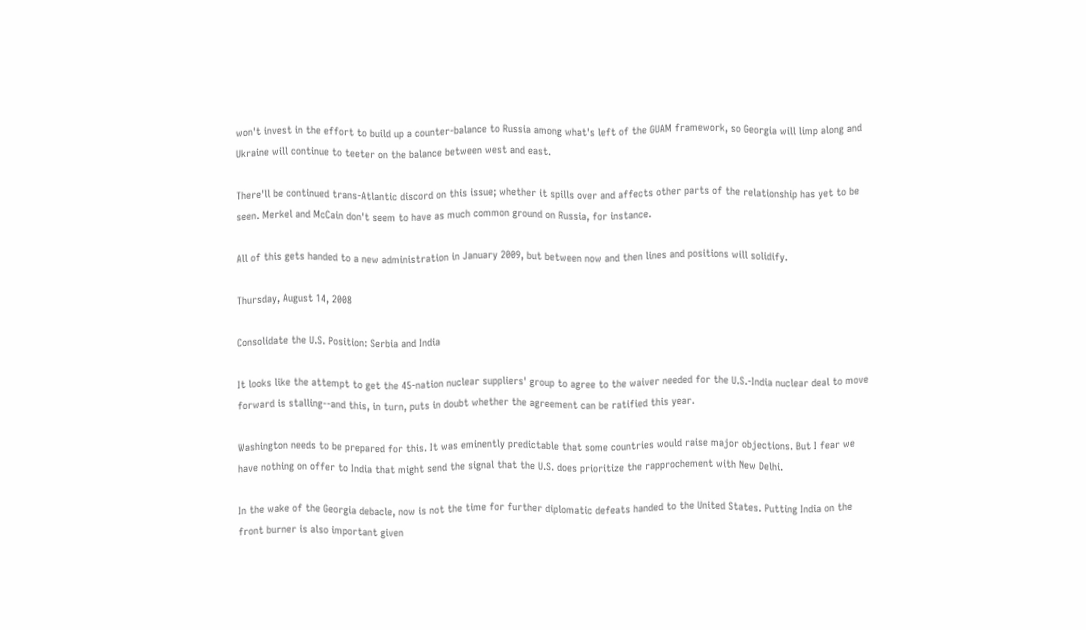won't invest in the effort to build up a counter-balance to Russia among what's left of the GUAM framework, so Georgia will limp along and Ukraine will continue to teeter on the balance between west and east.

There'll be continued trans-Atlantic discord on this issue; whether it spills over and affects other parts of the relationship has yet to be seen. Merkel and McCain don't seem to have as much common ground on Russia, for instance.

All of this gets handed to a new administration in January 2009, but between now and then lines and positions will solidify.

Thursday, August 14, 2008

Consolidate the U.S. Position: Serbia and India

It looks like the attempt to get the 45-nation nuclear suppliers' group to agree to the waiver needed for the U.S.-India nuclear deal to move forward is stalling--and this, in turn, puts in doubt whether the agreement can be ratified this year.

Washington needs to be prepared for this. It was eminently predictable that some countries would raise major objections. But I fear we have nothing on offer to India that might send the signal that the U.S. does prioritize the rapprochement with New Delhi.

In the wake of the Georgia debacle, now is not the time for further diplomatic defeats handed to the United States. Putting India on the front burner is also important given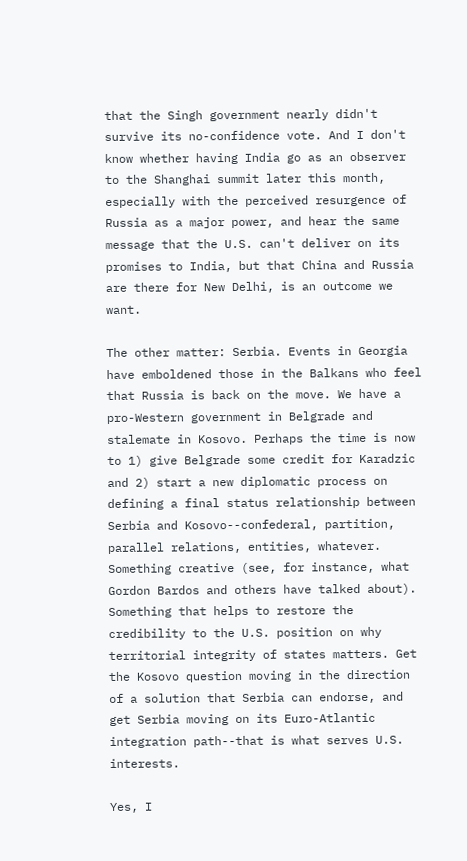that the Singh government nearly didn't survive its no-confidence vote. And I don't know whether having India go as an observer to the Shanghai summit later this month, especially with the perceived resurgence of Russia as a major power, and hear the same message that the U.S. can't deliver on its promises to India, but that China and Russia are there for New Delhi, is an outcome we want.

The other matter: Serbia. Events in Georgia have emboldened those in the Balkans who feel that Russia is back on the move. We have a pro-Western government in Belgrade and stalemate in Kosovo. Perhaps the time is now to 1) give Belgrade some credit for Karadzic and 2) start a new diplomatic process on defining a final status relationship between Serbia and Kosovo--confederal, partition, parallel relations, entities, whatever. Something creative (see, for instance, what Gordon Bardos and others have talked about). Something that helps to restore the credibility to the U.S. position on why territorial integrity of states matters. Get the Kosovo question moving in the direction of a solution that Serbia can endorse, and get Serbia moving on its Euro-Atlantic integration path--that is what serves U.S. interests.

Yes, I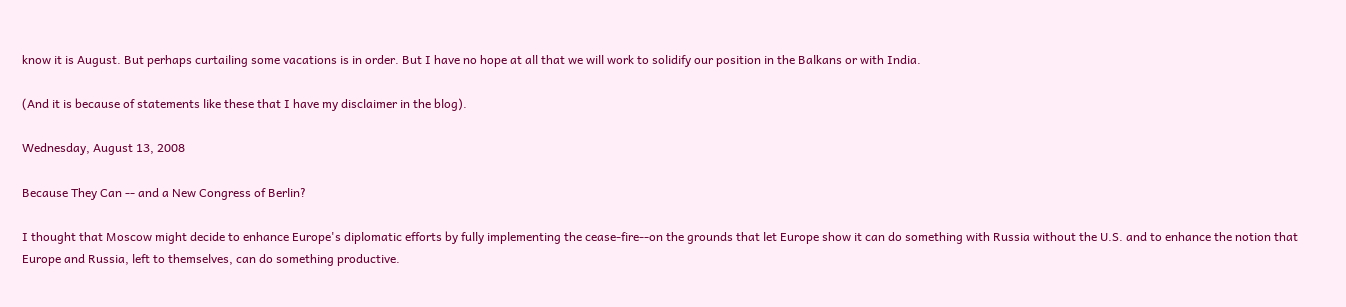know it is August. But perhaps curtailing some vacations is in order. But I have no hope at all that we will work to solidify our position in the Balkans or with India.

(And it is because of statements like these that I have my disclaimer in the blog).

Wednesday, August 13, 2008

Because They Can -- and a New Congress of Berlin?

I thought that Moscow might decide to enhance Europe's diplomatic efforts by fully implementing the cease-fire--on the grounds that let Europe show it can do something with Russia without the U.S. and to enhance the notion that Europe and Russia, left to themselves, can do something productive.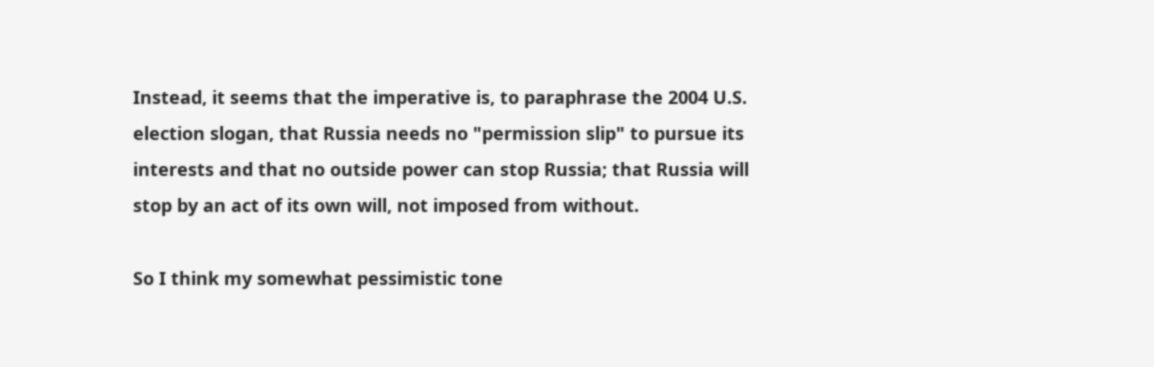Instead, it seems that the imperative is, to paraphrase the 2004 U.S. election slogan, that Russia needs no "permission slip" to pursue its interests and that no outside power can stop Russia; that Russia will stop by an act of its own will, not imposed from without.

So I think my somewhat pessimistic tone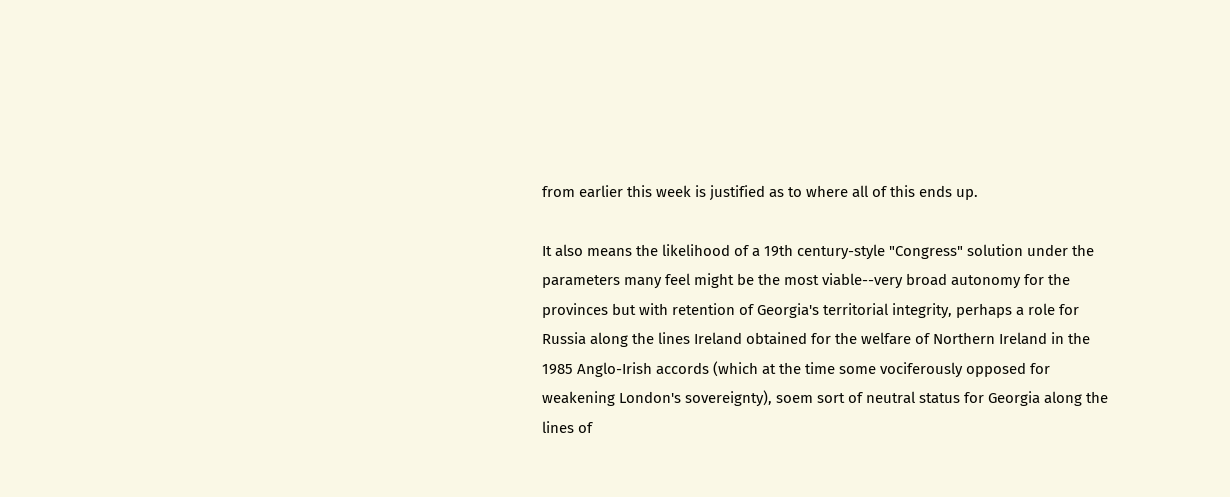from earlier this week is justified as to where all of this ends up.

It also means the likelihood of a 19th century-style "Congress" solution under the parameters many feel might be the most viable--very broad autonomy for the provinces but with retention of Georgia's territorial integrity, perhaps a role for Russia along the lines Ireland obtained for the welfare of Northern Ireland in the 1985 Anglo-Irish accords (which at the time some vociferously opposed for weakening London's sovereignty), soem sort of neutral status for Georgia along the lines of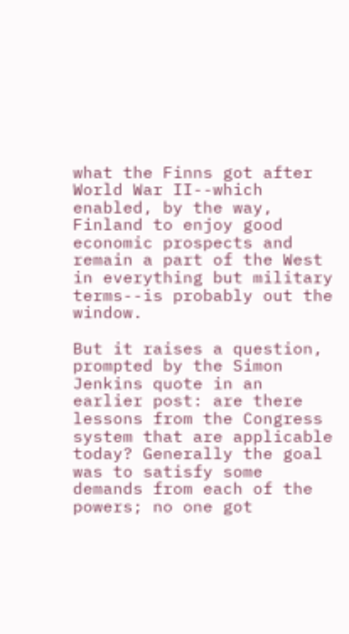what the Finns got after World War II--which enabled, by the way, Finland to enjoy good economic prospects and remain a part of the West in everything but military terms--is probably out the window.

But it raises a question, prompted by the Simon Jenkins quote in an earlier post: are there lessons from the Congress system that are applicable today? Generally the goal was to satisfy some demands from each of the powers; no one got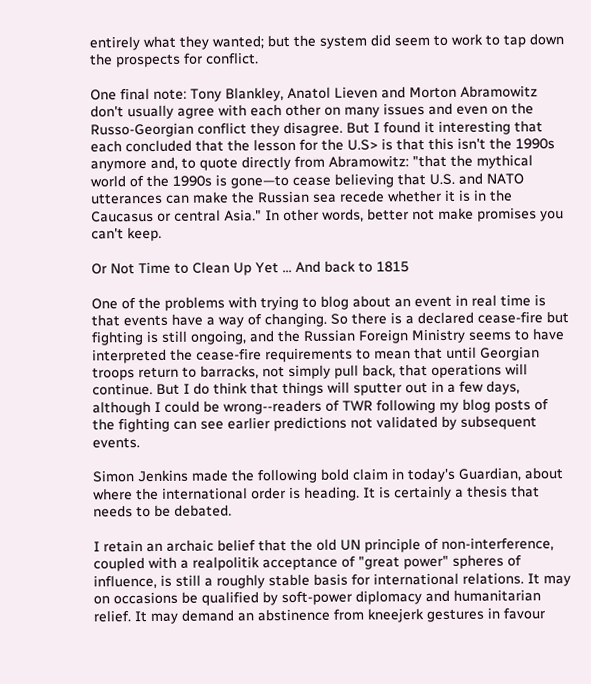entirely what they wanted; but the system did seem to work to tap down the prospects for conflict.

One final note: Tony Blankley, Anatol Lieven and Morton Abramowitz don't usually agree with each other on many issues and even on the Russo-Georgian conflict they disagree. But I found it interesting that each concluded that the lesson for the U.S> is that this isn't the 1990s anymore and, to quote directly from Abramowitz: "that the mythical world of the 1990s is gone—to cease believing that U.S. and NATO utterances can make the Russian sea recede whether it is in the Caucasus or central Asia." In other words, better not make promises you can't keep.

Or Not Time to Clean Up Yet ... And back to 1815

One of the problems with trying to blog about an event in real time is that events have a way of changing. So there is a declared cease-fire but fighting is still ongoing, and the Russian Foreign Ministry seems to have interpreted the cease-fire requirements to mean that until Georgian troops return to barracks, not simply pull back, that operations will continue. But I do think that things will sputter out in a few days, although I could be wrong--readers of TWR following my blog posts of the fighting can see earlier predictions not validated by subsequent events.

Simon Jenkins made the following bold claim in today's Guardian, about where the international order is heading. It is certainly a thesis that needs to be debated.

I retain an archaic belief that the old UN principle of non-interference, coupled with a realpolitik acceptance of "great power" spheres of influence, is still a roughly stable basis for international relations. It may on occasions be qualified by soft-power diplomacy and humanitarian relief. It may demand an abstinence from kneejerk gestures in favour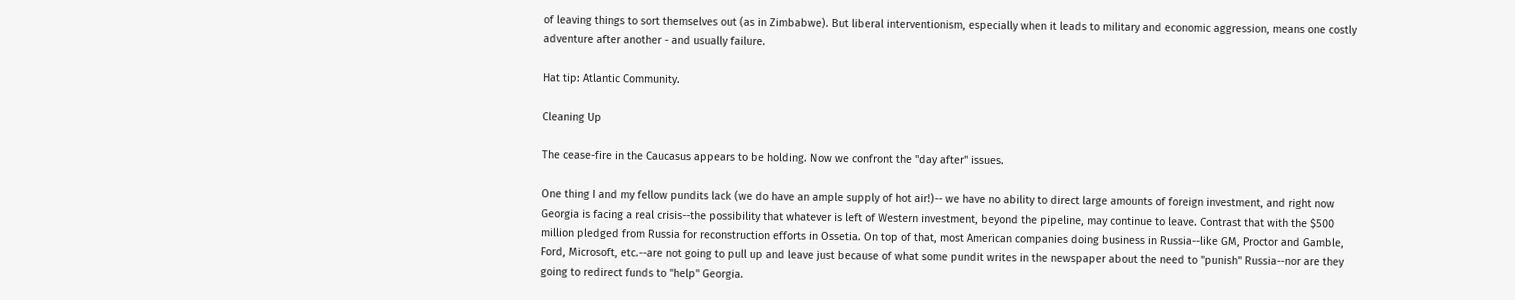of leaving things to sort themselves out (as in Zimbabwe). But liberal interventionism, especially when it leads to military and economic aggression, means one costly adventure after another - and usually failure.

Hat tip: Atlantic Community.

Cleaning Up

The cease-fire in the Caucasus appears to be holding. Now we confront the "day after" issues.

One thing I and my fellow pundits lack (we do have an ample supply of hot air!)-- we have no ability to direct large amounts of foreign investment, and right now Georgia is facing a real crisis--the possibility that whatever is left of Western investment, beyond the pipeline, may continue to leave. Contrast that with the $500 million pledged from Russia for reconstruction efforts in Ossetia. On top of that, most American companies doing business in Russia--like GM, Proctor and Gamble, Ford, Microsoft, etc.--are not going to pull up and leave just because of what some pundit writes in the newspaper about the need to "punish" Russia--nor are they going to redirect funds to "help" Georgia.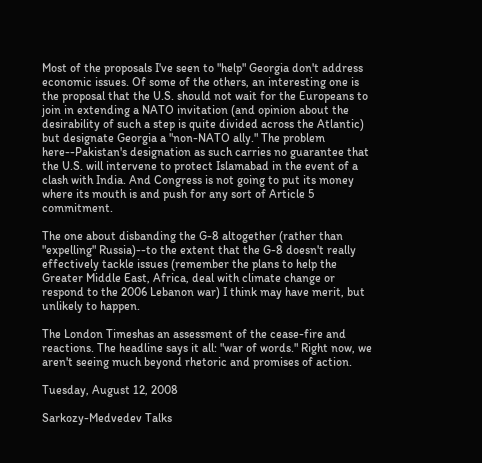Most of the proposals I've seen to "help" Georgia don't address economic issues. Of some of the others, an interesting one is the proposal that the U.S. should not wait for the Europeans to join in extending a NATO invitation (and opinion about the desirability of such a step is quite divided across the Atlantic) but designate Georgia a "non-NATO ally." The problem here--Pakistan's designation as such carries no guarantee that the U.S. will intervene to protect Islamabad in the event of a clash with India. And Congress is not going to put its money where its mouth is and push for any sort of Article 5 commitment.

The one about disbanding the G-8 altogether (rather than "expelling" Russia)--to the extent that the G-8 doesn't really effectively tackle issues (remember the plans to help the Greater Middle East, Africa, deal with climate change or respond to the 2006 Lebanon war) I think may have merit, but unlikely to happen.

The London Timeshas an assessment of the cease-fire and reactions. The headline says it all: "war of words." Right now, we aren't seeing much beyond rhetoric and promises of action.

Tuesday, August 12, 2008

Sarkozy-Medvedev Talks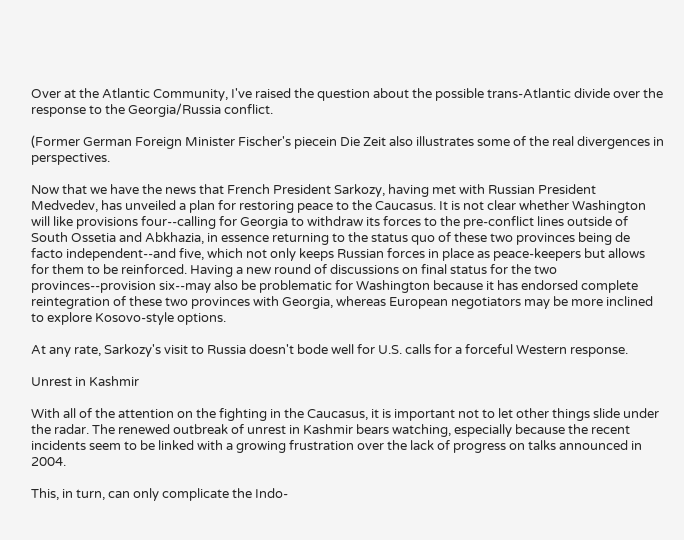Over at the Atlantic Community, I've raised the question about the possible trans-Atlantic divide over the response to the Georgia/Russia conflict.

(Former German Foreign Minister Fischer's piecein Die Zeit also illustrates some of the real divergences in perspectives.

Now that we have the news that French President Sarkozy, having met with Russian President Medvedev, has unveiled a plan for restoring peace to the Caucasus. It is not clear whether Washington will like provisions four--calling for Georgia to withdraw its forces to the pre-conflict lines outside of South Ossetia and Abkhazia, in essence returning to the status quo of these two provinces being de facto independent--and five, which not only keeps Russian forces in place as peace-keepers but allows for them to be reinforced. Having a new round of discussions on final status for the two provinces--provision six--may also be problematic for Washington because it has endorsed complete reintegration of these two provinces with Georgia, whereas European negotiators may be more inclined to explore Kosovo-style options.

At any rate, Sarkozy's visit to Russia doesn't bode well for U.S. calls for a forceful Western response.

Unrest in Kashmir

With all of the attention on the fighting in the Caucasus, it is important not to let other things slide under the radar. The renewed outbreak of unrest in Kashmir bears watching, especially because the recent incidents seem to be linked with a growing frustration over the lack of progress on talks announced in 2004.

This, in turn, can only complicate the Indo-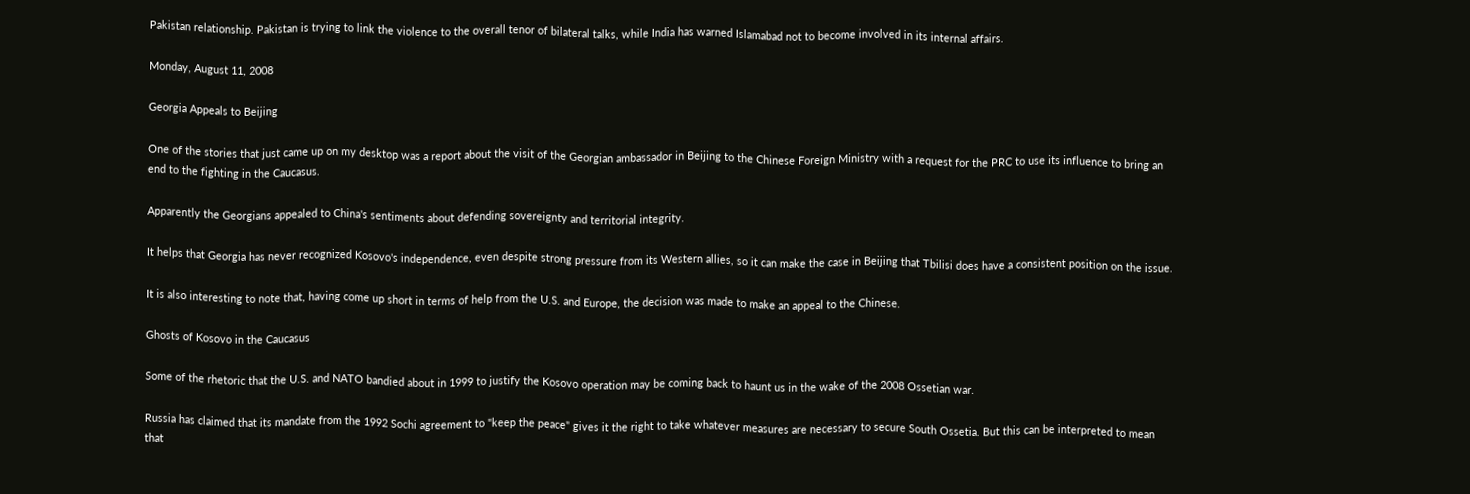Pakistan relationship. Pakistan is trying to link the violence to the overall tenor of bilateral talks, while India has warned Islamabad not to become involved in its internal affairs.

Monday, August 11, 2008

Georgia Appeals to Beijing

One of the stories that just came up on my desktop was a report about the visit of the Georgian ambassador in Beijing to the Chinese Foreign Ministry with a request for the PRC to use its influence to bring an end to the fighting in the Caucasus.

Apparently the Georgians appealed to China's sentiments about defending sovereignty and territorial integrity.

It helps that Georgia has never recognized Kosovo's independence, even despite strong pressure from its Western allies, so it can make the case in Beijing that Tbilisi does have a consistent position on the issue.

It is also interesting to note that, having come up short in terms of help from the U.S. and Europe, the decision was made to make an appeal to the Chinese.

Ghosts of Kosovo in the Caucasus

Some of the rhetoric that the U.S. and NATO bandied about in 1999 to justify the Kosovo operation may be coming back to haunt us in the wake of the 2008 Ossetian war.

Russia has claimed that its mandate from the 1992 Sochi agreement to "keep the peace" gives it the right to take whatever measures are necessary to secure South Ossetia. But this can be interpreted to mean that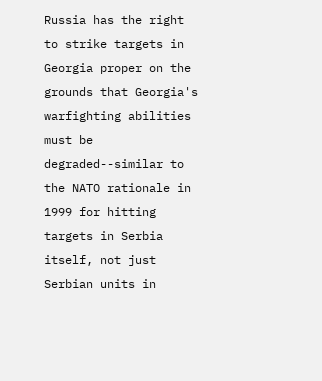Russia has the right to strike targets in Georgia proper on the grounds that Georgia's warfighting abilities must be degraded--similar to the NATO rationale in 1999 for hitting targets in Serbia itself, not just Serbian units in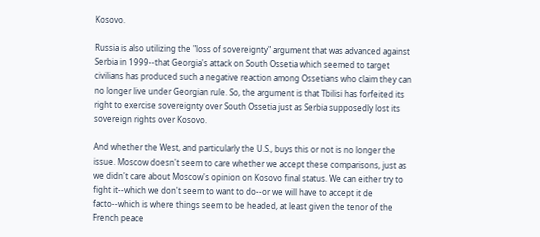Kosovo.

Russia is also utilizing the "loss of sovereignty" argument that was advanced against Serbia in 1999--that Georgia's attack on South Ossetia which seemed to target civilians has produced such a negative reaction among Ossetians who claim they can no longer live under Georgian rule. So, the argument is that Tbilisi has forfeited its right to exercise sovereignty over South Ossetia just as Serbia supposedly lost its sovereign rights over Kosovo.

And whether the West, and particularly the U.S., buys this or not is no longer the issue. Moscow doesn't seem to care whether we accept these comparisons, just as we didn't care about Moscow's opinion on Kosovo final status. We can either try to fight it--which we don't seem to want to do--or we will have to accept it de facto--which is where things seem to be headed, at least given the tenor of the French peace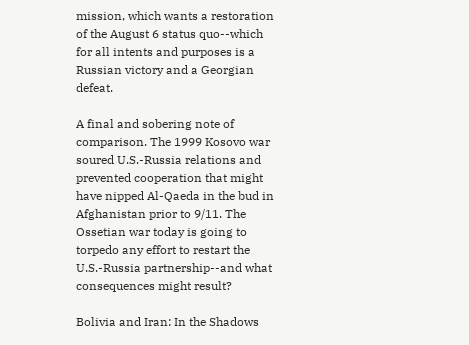mission, which wants a restoration of the August 6 status quo--which for all intents and purposes is a Russian victory and a Georgian defeat.

A final and sobering note of comparison. The 1999 Kosovo war soured U.S.-Russia relations and prevented cooperation that might have nipped Al-Qaeda in the bud in Afghanistan prior to 9/11. The Ossetian war today is going to torpedo any effort to restart the U.S.-Russia partnership--and what consequences might result?

Bolivia and Iran: In the Shadows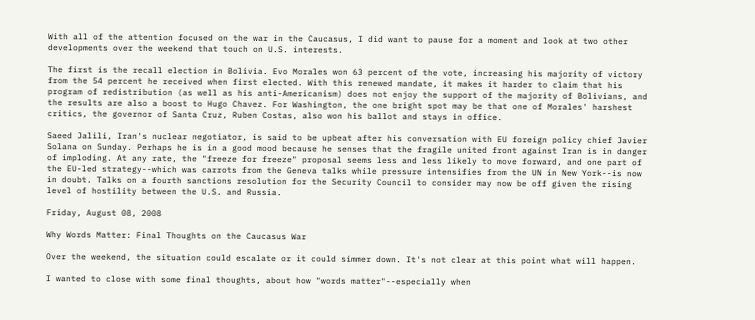With all of the attention focused on the war in the Caucasus, I did want to pause for a moment and look at two other developments over the weekend that touch on U.S. interests.

The first is the recall election in Bolivia. Evo Morales won 63 percent of the vote, increasing his majority of victory from the 54 percent he received when first elected. With this renewed mandate, it makes it harder to claim that his program of redistribution (as well as his anti-Americanism) does not enjoy the support of the majority of Bolivians, and the results are also a boost to Hugo Chavez. For Washington, the one bright spot may be that one of Morales' harshest critics, the governor of Santa Cruz, Ruben Costas, also won his ballot and stays in office.

Saeed Jalili, Iran's nuclear negotiator, is said to be upbeat after his conversation with EU foreign policy chief Javier Solana on Sunday. Perhaps he is in a good mood because he senses that the fragile united front against Iran is in danger of imploding. At any rate, the "freeze for freeze" proposal seems less and less likely to move forward, and one part of the EU-led strategy--which was carrots from the Geneva talks while pressure intensifies from the UN in New York--is now in doubt. Talks on a fourth sanctions resolution for the Security Council to consider may now be off given the rising level of hostility between the U.S. and Russia.

Friday, August 08, 2008

Why Words Matter: Final Thoughts on the Caucasus War

Over the weekend, the situation could escalate or it could simmer down. It's not clear at this point what will happen.

I wanted to close with some final thoughts, about how "words matter"--especially when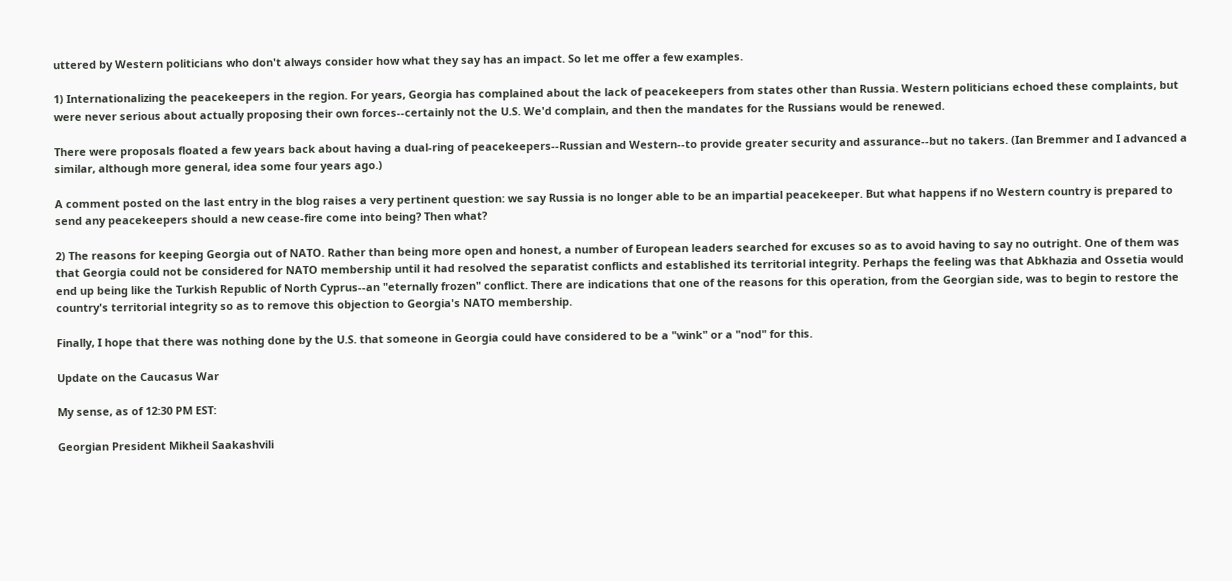uttered by Western politicians who don't always consider how what they say has an impact. So let me offer a few examples.

1) Internationalizing the peacekeepers in the region. For years, Georgia has complained about the lack of peacekeepers from states other than Russia. Western politicians echoed these complaints, but were never serious about actually proposing their own forces--certainly not the U.S. We'd complain, and then the mandates for the Russians would be renewed.

There were proposals floated a few years back about having a dual-ring of peacekeepers--Russian and Western--to provide greater security and assurance--but no takers. (Ian Bremmer and I advanced a similar, although more general, idea some four years ago.)

A comment posted on the last entry in the blog raises a very pertinent question: we say Russia is no longer able to be an impartial peacekeeper. But what happens if no Western country is prepared to send any peacekeepers should a new cease-fire come into being? Then what?

2) The reasons for keeping Georgia out of NATO. Rather than being more open and honest, a number of European leaders searched for excuses so as to avoid having to say no outright. One of them was that Georgia could not be considered for NATO membership until it had resolved the separatist conflicts and established its territorial integrity. Perhaps the feeling was that Abkhazia and Ossetia would end up being like the Turkish Republic of North Cyprus--an "eternally frozen" conflict. There are indications that one of the reasons for this operation, from the Georgian side, was to begin to restore the country's territorial integrity so as to remove this objection to Georgia's NATO membership.

Finally, I hope that there was nothing done by the U.S. that someone in Georgia could have considered to be a "wink" or a "nod" for this.

Update on the Caucasus War

My sense, as of 12:30 PM EST:

Georgian President Mikheil Saakashvili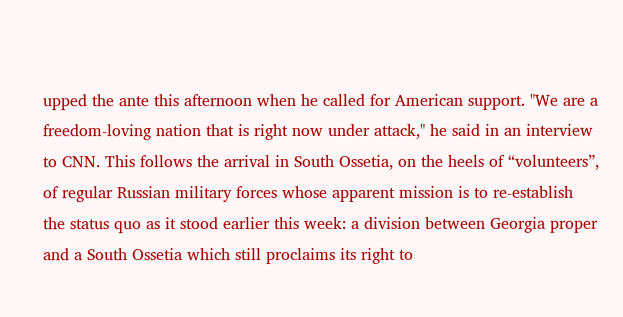upped the ante this afternoon when he called for American support. "We are a freedom-loving nation that is right now under attack," he said in an interview to CNN. This follows the arrival in South Ossetia, on the heels of “volunteers”, of regular Russian military forces whose apparent mission is to re-establish the status quo as it stood earlier this week: a division between Georgia proper and a South Ossetia which still proclaims its right to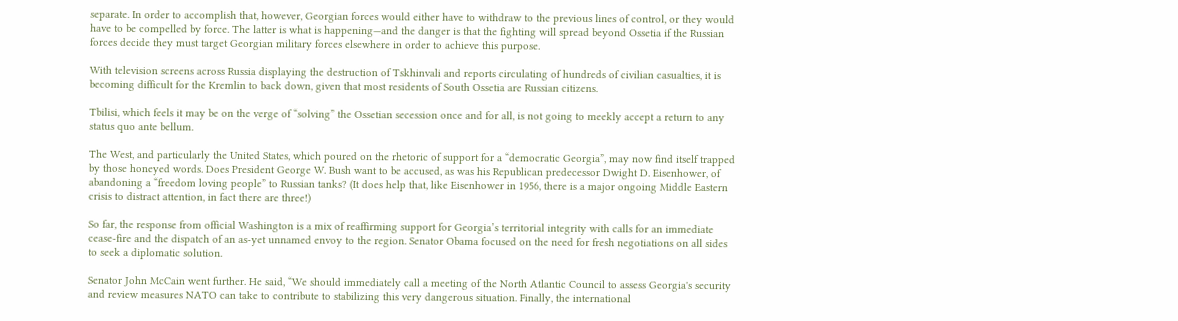separate. In order to accomplish that, however, Georgian forces would either have to withdraw to the previous lines of control, or they would have to be compelled by force. The latter is what is happening—and the danger is that the fighting will spread beyond Ossetia if the Russian forces decide they must target Georgian military forces elsewhere in order to achieve this purpose.

With television screens across Russia displaying the destruction of Tskhinvali and reports circulating of hundreds of civilian casualties, it is becoming difficult for the Kremlin to back down, given that most residents of South Ossetia are Russian citizens.

Tbilisi, which feels it may be on the verge of “solving” the Ossetian secession once and for all, is not going to meekly accept a return to any status quo ante bellum.

The West, and particularly the United States, which poured on the rhetoric of support for a “democratic Georgia”, may now find itself trapped by those honeyed words. Does President George W. Bush want to be accused, as was his Republican predecessor Dwight D. Eisenhower, of abandoning a “freedom loving people” to Russian tanks? (It does help that, like Eisenhower in 1956, there is a major ongoing Middle Eastern crisis to distract attention, in fact there are three!)

So far, the response from official Washington is a mix of reaffirming support for Georgia’s territorial integrity with calls for an immediate cease-fire and the dispatch of an as-yet unnamed envoy to the region. Senator Obama focused on the need for fresh negotiations on all sides to seek a diplomatic solution.

Senator John McCain went further. He said, “We should immediately call a meeting of the North Atlantic Council to assess Georgia's security and review measures NATO can take to contribute to stabilizing this very dangerous situation. Finally, the international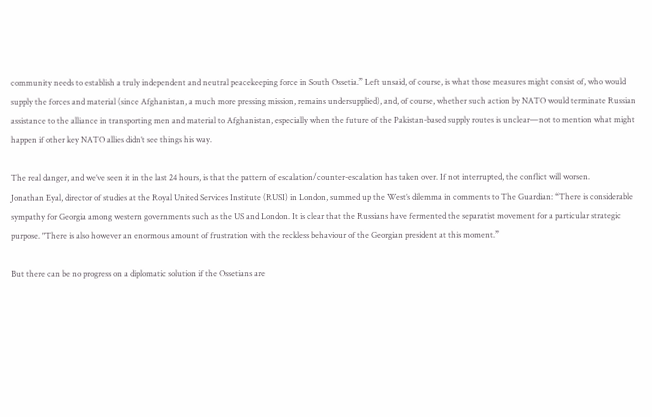community needs to establish a truly independent and neutral peacekeeping force in South Ossetia.” Left unsaid, of course, is what those measures might consist of, who would supply the forces and material (since Afghanistan, a much more pressing mission, remains undersupplied), and, of course, whether such action by NATO would terminate Russian assistance to the alliance in transporting men and material to Afghanistan, especially when the future of the Pakistan-based supply routes is unclear—not to mention what might happen if other key NATO allies didn’t see things his way.

The real danger, and we’ve seen it in the last 24 hours, is that the pattern of escalation/counter-escalation has taken over. If not interrupted, the conflict will worsen.
Jonathan Eyal, director of studies at the Royal United Services Institute (RUSI) in London, summed up the West’s dilemma in comments to The Guardian: “There is considerable sympathy for Georgia among western governments such as the US and London. It is clear that the Russians have fermented the separatist movement for a particular strategic purpose. "There is also however an enormous amount of frustration with the reckless behaviour of the Georgian president at this moment.”

But there can be no progress on a diplomatic solution if the Ossetians are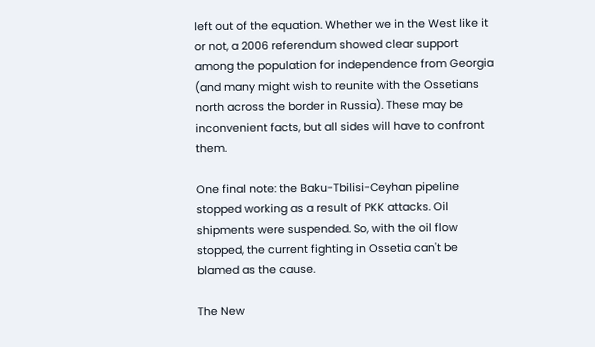left out of the equation. Whether we in the West like it or not, a 2006 referendum showed clear support among the population for independence from Georgia (and many might wish to reunite with the Ossetians north across the border in Russia). These may be inconvenient facts, but all sides will have to confront them.

One final note: the Baku-Tbilisi-Ceyhan pipeline stopped working as a result of PKK attacks. Oil shipments were suspended. So, with the oil flow stopped, the current fighting in Ossetia can't be blamed as the cause.

The New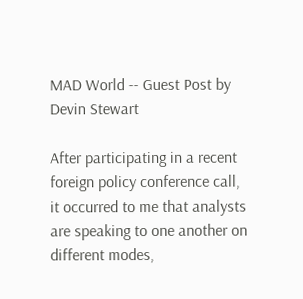MAD World -- Guest Post by Devin Stewart

After participating in a recent foreign policy conference call, it occurred to me that analysts are speaking to one another on different modes,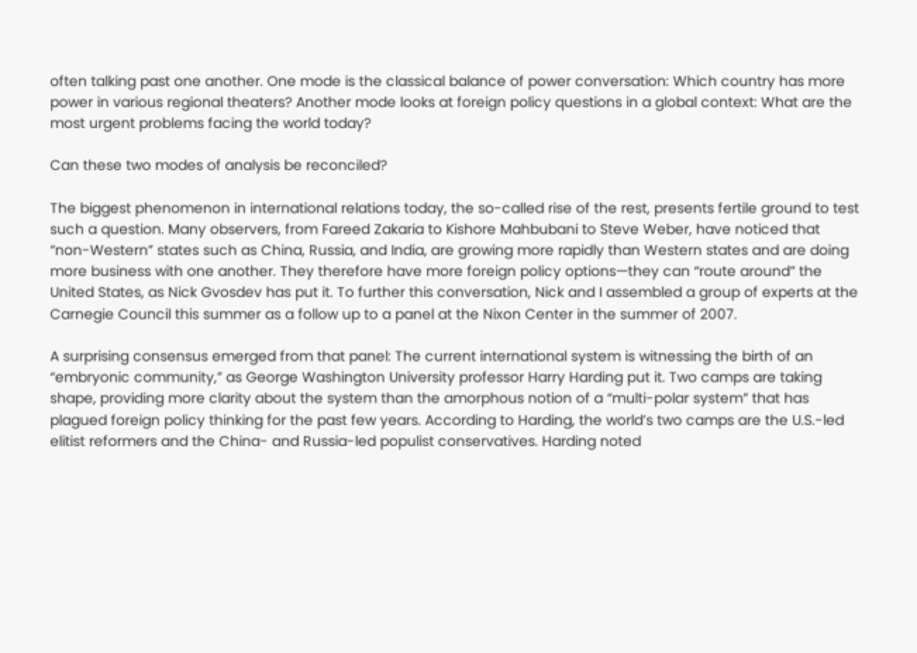often talking past one another. One mode is the classical balance of power conversation: Which country has more power in various regional theaters? Another mode looks at foreign policy questions in a global context: What are the most urgent problems facing the world today?

Can these two modes of analysis be reconciled?

The biggest phenomenon in international relations today, the so-called rise of the rest, presents fertile ground to test such a question. Many observers, from Fareed Zakaria to Kishore Mahbubani to Steve Weber, have noticed that “non-Western” states such as China, Russia, and India, are growing more rapidly than Western states and are doing more business with one another. They therefore have more foreign policy options—they can “route around” the United States, as Nick Gvosdev has put it. To further this conversation, Nick and I assembled a group of experts at the Carnegie Council this summer as a follow up to a panel at the Nixon Center in the summer of 2007.

A surprising consensus emerged from that panel: The current international system is witnessing the birth of an “embryonic community,” as George Washington University professor Harry Harding put it. Two camps are taking shape, providing more clarity about the system than the amorphous notion of a “multi-polar system” that has plagued foreign policy thinking for the past few years. According to Harding, the world’s two camps are the U.S.-led elitist reformers and the China- and Russia-led populist conservatives. Harding noted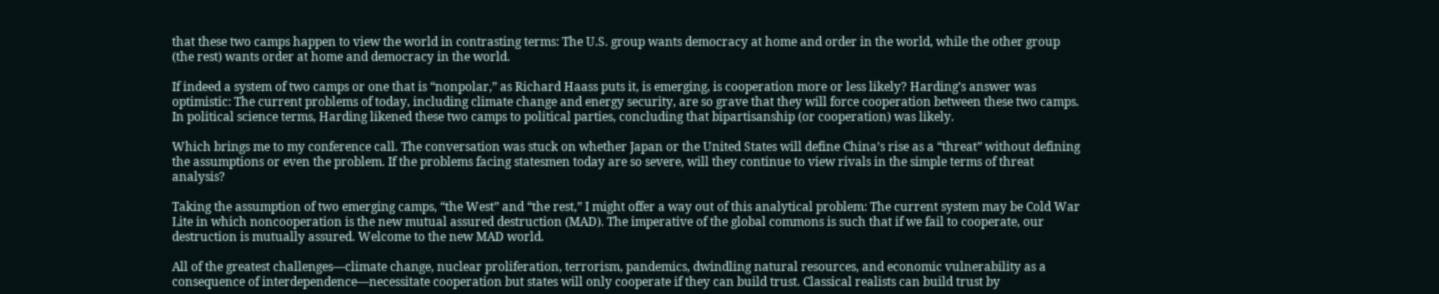that these two camps happen to view the world in contrasting terms: The U.S. group wants democracy at home and order in the world, while the other group (the rest) wants order at home and democracy in the world.

If indeed a system of two camps or one that is “nonpolar,” as Richard Haass puts it, is emerging, is cooperation more or less likely? Harding’s answer was optimistic: The current problems of today, including climate change and energy security, are so grave that they will force cooperation between these two camps. In political science terms, Harding likened these two camps to political parties, concluding that bipartisanship (or cooperation) was likely.

Which brings me to my conference call. The conversation was stuck on whether Japan or the United States will define China’s rise as a “threat” without defining the assumptions or even the problem. If the problems facing statesmen today are so severe, will they continue to view rivals in the simple terms of threat analysis?

Taking the assumption of two emerging camps, “the West” and “the rest,” I might offer a way out of this analytical problem: The current system may be Cold War Lite in which noncooperation is the new mutual assured destruction (MAD). The imperative of the global commons is such that if we fail to cooperate, our destruction is mutually assured. Welcome to the new MAD world.

All of the greatest challenges—climate change, nuclear proliferation, terrorism, pandemics, dwindling natural resources, and economic vulnerability as a consequence of interdependence—necessitate cooperation but states will only cooperate if they can build trust. Classical realists can build trust by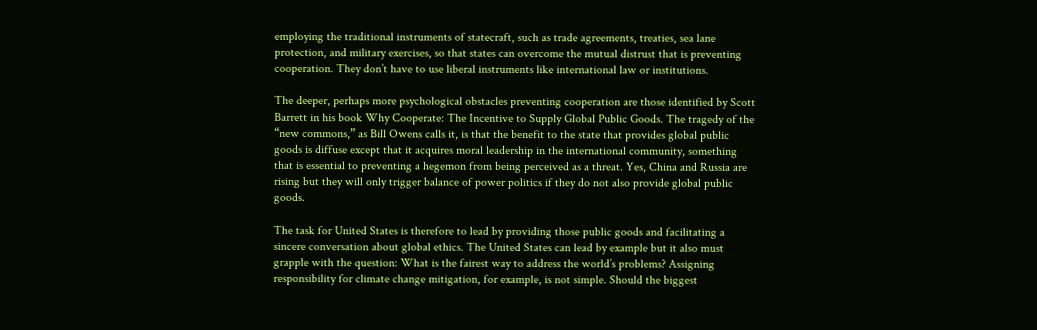employing the traditional instruments of statecraft, such as trade agreements, treaties, sea lane protection, and military exercises, so that states can overcome the mutual distrust that is preventing cooperation. They don’t have to use liberal instruments like international law or institutions.

The deeper, perhaps more psychological obstacles preventing cooperation are those identified by Scott Barrett in his book Why Cooperate: The Incentive to Supply Global Public Goods. The tragedy of the “new commons,” as Bill Owens calls it, is that the benefit to the state that provides global public goods is diffuse except that it acquires moral leadership in the international community, something that is essential to preventing a hegemon from being perceived as a threat. Yes, China and Russia are rising but they will only trigger balance of power politics if they do not also provide global public goods.

The task for United States is therefore to lead by providing those public goods and facilitating a sincere conversation about global ethics. The United States can lead by example but it also must grapple with the question: What is the fairest way to address the world’s problems? Assigning responsibility for climate change mitigation, for example, is not simple. Should the biggest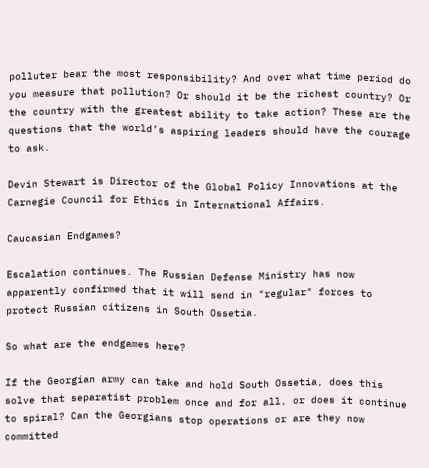polluter bear the most responsibility? And over what time period do you measure that pollution? Or should it be the richest country? Or the country with the greatest ability to take action? These are the questions that the world’s aspiring leaders should have the courage to ask.

Devin Stewart is Director of the Global Policy Innovations at the Carnegie Council for Ethics in International Affairs.

Caucasian Endgames?

Escalation continues. The Russian Defense Ministry has now apparently confirmed that it will send in "regular" forces to protect Russian citizens in South Ossetia.

So what are the endgames here?

If the Georgian army can take and hold South Ossetia, does this solve that separatist problem once and for all, or does it continue to spiral? Can the Georgians stop operations or are they now committed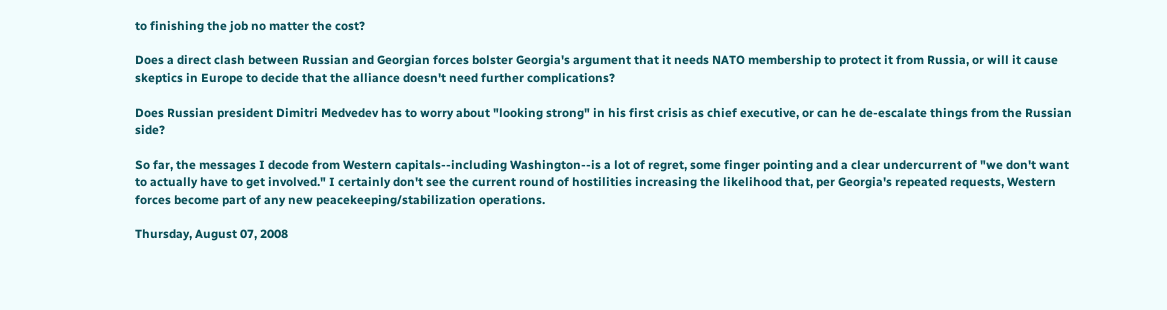to finishing the job no matter the cost?

Does a direct clash between Russian and Georgian forces bolster Georgia's argument that it needs NATO membership to protect it from Russia, or will it cause skeptics in Europe to decide that the alliance doesn't need further complications?

Does Russian president Dimitri Medvedev has to worry about "looking strong" in his first crisis as chief executive, or can he de-escalate things from the Russian side?

So far, the messages I decode from Western capitals--including Washington--is a lot of regret, some finger pointing and a clear undercurrent of "we don't want to actually have to get involved." I certainly don't see the current round of hostilities increasing the likelihood that, per Georgia's repeated requests, Western forces become part of any new peacekeeping/stabilization operations.

Thursday, August 07, 2008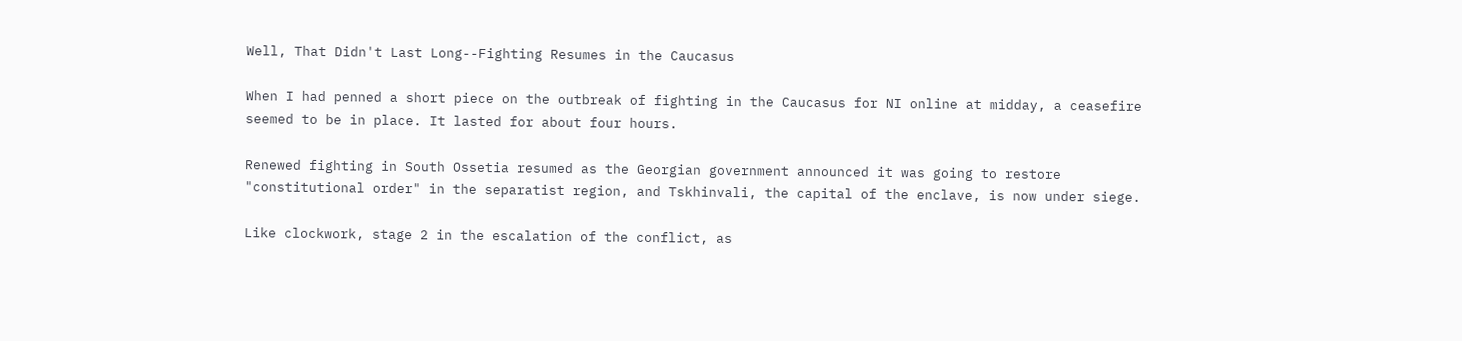Well, That Didn't Last Long--Fighting Resumes in the Caucasus

When I had penned a short piece on the outbreak of fighting in the Caucasus for NI online at midday, a ceasefire seemed to be in place. It lasted for about four hours.

Renewed fighting in South Ossetia resumed as the Georgian government announced it was going to restore "constitutional order" in the separatist region, and Tskhinvali, the capital of the enclave, is now under siege.

Like clockwork, stage 2 in the escalation of the conflict, as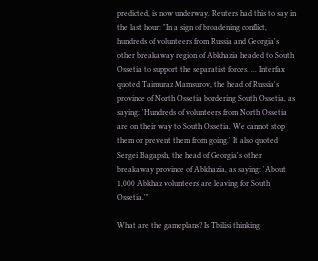predicted, is now underway. Reuters had this to say in the last hour: "In a sign of broadening conflict, hundreds of volunteers from Russia and Georgia's other breakaway region of Abkhazia headed to South Ossetia to support the separatist forces. ... Interfax quoted Taimuraz Mamsurov, the head of Russia's province of North Ossetia bordering South Ossetia, as saying: 'Hundreds of volunteers from North Ossetia are on their way to South Ossetia. We cannot stop them or prevent them from going.' It also quoted Sergei Bagapsh, the head of Georgia's other breakaway province of Abkhazia, as saying: 'About 1,000 Abkhaz volunteers are leaving for South Ossetia.'"

What are the gameplans? Is Tbilisi thinking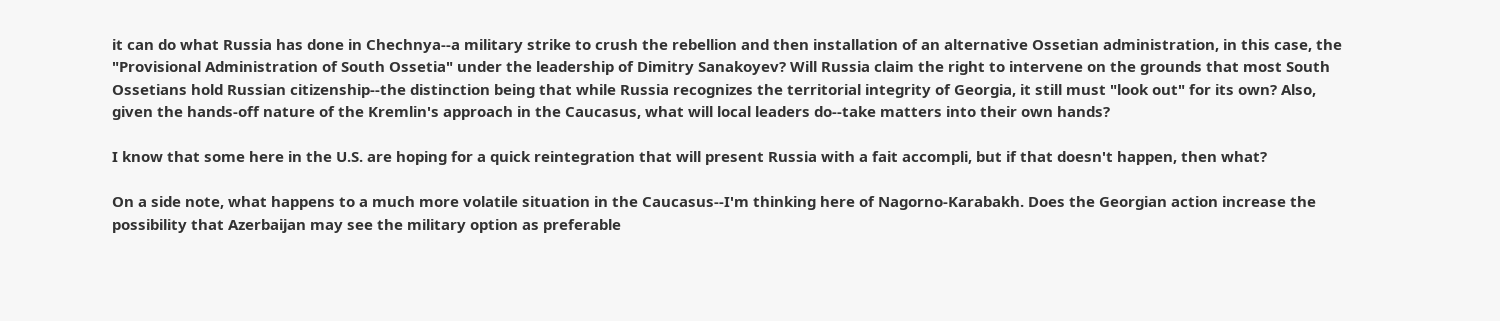it can do what Russia has done in Chechnya--a military strike to crush the rebellion and then installation of an alternative Ossetian administration, in this case, the "Provisional Administration of South Ossetia" under the leadership of Dimitry Sanakoyev? Will Russia claim the right to intervene on the grounds that most South Ossetians hold Russian citizenship--the distinction being that while Russia recognizes the territorial integrity of Georgia, it still must "look out" for its own? Also, given the hands-off nature of the Kremlin's approach in the Caucasus, what will local leaders do--take matters into their own hands?

I know that some here in the U.S. are hoping for a quick reintegration that will present Russia with a fait accompli, but if that doesn't happen, then what?

On a side note, what happens to a much more volatile situation in the Caucasus--I'm thinking here of Nagorno-Karabakh. Does the Georgian action increase the possibility that Azerbaijan may see the military option as preferable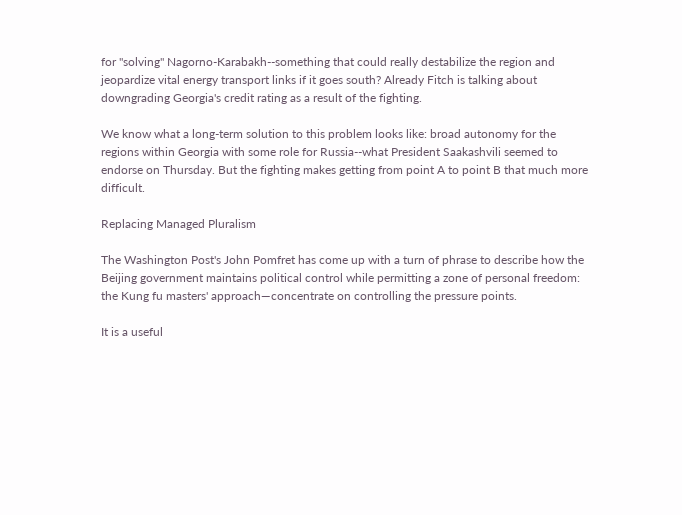for "solving" Nagorno-Karabakh--something that could really destabilize the region and jeopardize vital energy transport links if it goes south? Already Fitch is talking about downgrading Georgia's credit rating as a result of the fighting.

We know what a long-term solution to this problem looks like: broad autonomy for the regions within Georgia with some role for Russia--what President Saakashvili seemed to endorse on Thursday. But the fighting makes getting from point A to point B that much more difficult.

Replacing Managed Pluralism

The Washington Post's John Pomfret has come up with a turn of phrase to describe how the Beijing government maintains political control while permitting a zone of personal freedom: the Kung fu masters' approach—concentrate on controlling the pressure points.

It is a useful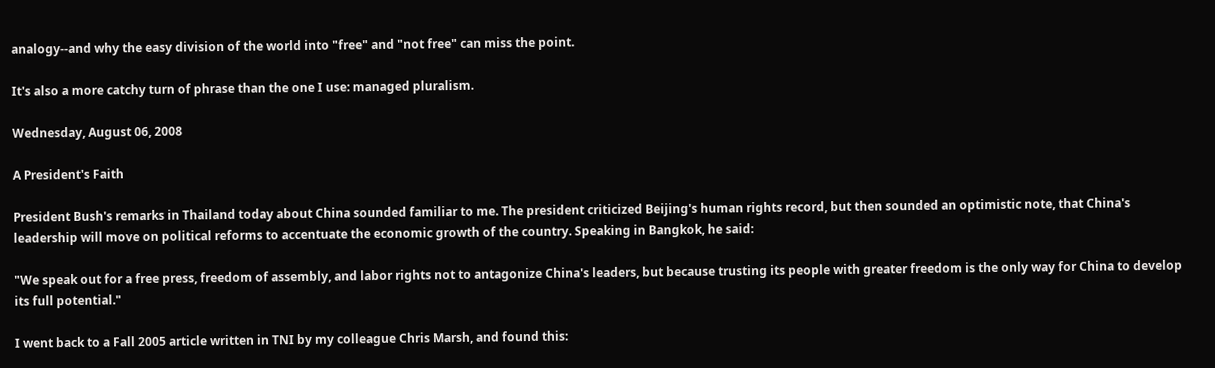analogy--and why the easy division of the world into "free" and "not free" can miss the point.

It's also a more catchy turn of phrase than the one I use: managed pluralism.

Wednesday, August 06, 2008

A President's Faith

President Bush's remarks in Thailand today about China sounded familiar to me. The president criticized Beijing's human rights record, but then sounded an optimistic note, that China's leadership will move on political reforms to accentuate the economic growth of the country. Speaking in Bangkok, he said:

"We speak out for a free press, freedom of assembly, and labor rights not to antagonize China's leaders, but because trusting its people with greater freedom is the only way for China to develop its full potential."

I went back to a Fall 2005 article written in TNI by my colleague Chris Marsh, and found this: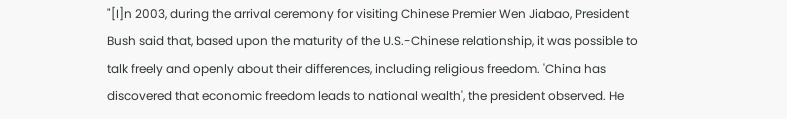"[I]n 2003, during the arrival ceremony for visiting Chinese Premier Wen Jiabao, President Bush said that, based upon the maturity of the U.S.-Chinese relationship, it was possible to talk freely and openly about their differences, including religious freedom. 'China has discovered that economic freedom leads to national wealth', the president observed. He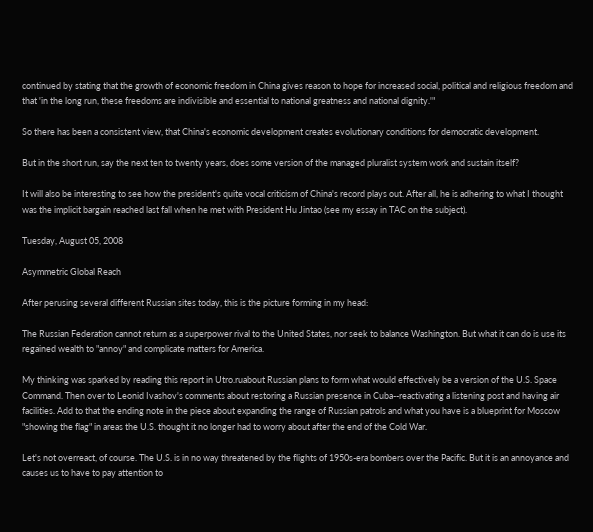continued by stating that the growth of economic freedom in China gives reason to hope for increased social, political and religious freedom and that 'in the long run, these freedoms are indivisible and essential to national greatness and national dignity.'"

So there has been a consistent view, that China's economic development creates evolutionary conditions for democratic development.

But in the short run, say the next ten to twenty years, does some version of the managed pluralist system work and sustain itself?

It will also be interesting to see how the president's quite vocal criticism of China's record plays out. After all, he is adhering to what I thought was the implicit bargain reached last fall when he met with President Hu Jintao (see my essay in TAC on the subject).

Tuesday, August 05, 2008

Asymmetric Global Reach

After perusing several different Russian sites today, this is the picture forming in my head:

The Russian Federation cannot return as a superpower rival to the United States, nor seek to balance Washington. But what it can do is use its regained wealth to "annoy" and complicate matters for America.

My thinking was sparked by reading this report in Utro.ruabout Russian plans to form what would effectively be a version of the U.S. Space Command. Then over to Leonid Ivashov's comments about restoring a Russian presence in Cuba--reactivating a listening post and having air facilities. Add to that the ending note in the piece about expanding the range of Russian patrols and what you have is a blueprint for Moscow "showing the flag" in areas the U.S. thought it no longer had to worry about after the end of the Cold War.

Let's not overreact, of course. The U.S. is in no way threatened by the flights of 1950s-era bombers over the Pacific. But it is an annoyance and causes us to have to pay attention to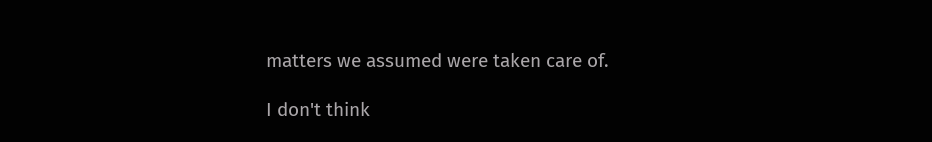matters we assumed were taken care of.

I don't think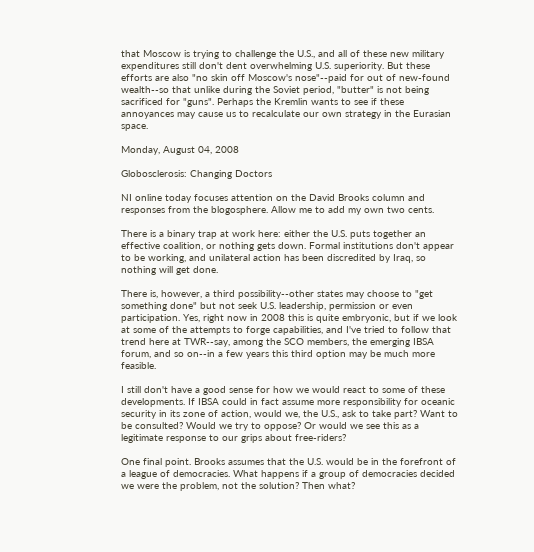that Moscow is trying to challenge the U.S., and all of these new military expenditures still don't dent overwhelming U.S. superiority. But these efforts are also "no skin off Moscow's nose"--paid for out of new-found wealth--so that unlike during the Soviet period, "butter" is not being sacrificed for "guns". Perhaps the Kremlin wants to see if these annoyances may cause us to recalculate our own strategy in the Eurasian space.

Monday, August 04, 2008

Globosclerosis: Changing Doctors

NI online today focuses attention on the David Brooks column and responses from the blogosphere. Allow me to add my own two cents.

There is a binary trap at work here: either the U.S. puts together an effective coalition, or nothing gets down. Formal institutions don't appear to be working, and unilateral action has been discredited by Iraq, so nothing will get done.

There is, however, a third possibility--other states may choose to "get something done" but not seek U.S. leadership, permission or even participation. Yes, right now in 2008 this is quite embryonic, but if we look at some of the attempts to forge capabilities, and I've tried to follow that trend here at TWR--say, among the SCO members, the emerging IBSA forum, and so on--in a few years this third option may be much more feasible.

I still don't have a good sense for how we would react to some of these developments. If IBSA could in fact assume more responsibility for oceanic security in its zone of action, would we, the U.S., ask to take part? Want to be consulted? Would we try to oppose? Or would we see this as a legitimate response to our grips about free-riders?

One final point. Brooks assumes that the U.S. would be in the forefront of a league of democracies. What happens if a group of democracies decided we were the problem, not the solution? Then what?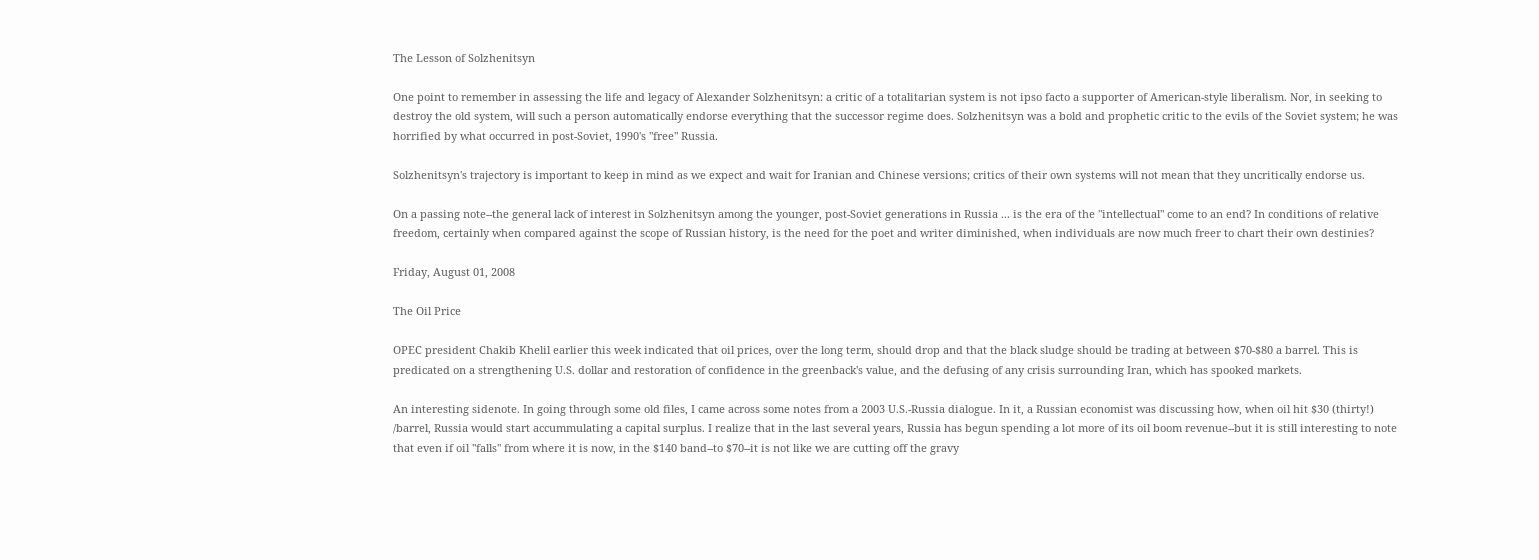The Lesson of Solzhenitsyn

One point to remember in assessing the life and legacy of Alexander Solzhenitsyn: a critic of a totalitarian system is not ipso facto a supporter of American-style liberalism. Nor, in seeking to destroy the old system, will such a person automatically endorse everything that the successor regime does. Solzhenitsyn was a bold and prophetic critic to the evils of the Soviet system; he was horrified by what occurred in post-Soviet, 1990's "free" Russia.

Solzhenitsyn's trajectory is important to keep in mind as we expect and wait for Iranian and Chinese versions; critics of their own systems will not mean that they uncritically endorse us.

On a passing note--the general lack of interest in Solzhenitsyn among the younger, post-Soviet generations in Russia ... is the era of the "intellectual" come to an end? In conditions of relative freedom, certainly when compared against the scope of Russian history, is the need for the poet and writer diminished, when individuals are now much freer to chart their own destinies?

Friday, August 01, 2008

The Oil Price

OPEC president Chakib Khelil earlier this week indicated that oil prices, over the long term, should drop and that the black sludge should be trading at between $70-$80 a barrel. This is predicated on a strengthening U.S. dollar and restoration of confidence in the greenback's value, and the defusing of any crisis surrounding Iran, which has spooked markets.

An interesting sidenote. In going through some old files, I came across some notes from a 2003 U.S.-Russia dialogue. In it, a Russian economist was discussing how, when oil hit $30 (thirty!) /barrel, Russia would start accummulating a capital surplus. I realize that in the last several years, Russia has begun spending a lot more of its oil boom revenue--but it is still interesting to note that even if oil "falls" from where it is now, in the $140 band--to $70--it is not like we are cutting off the gravy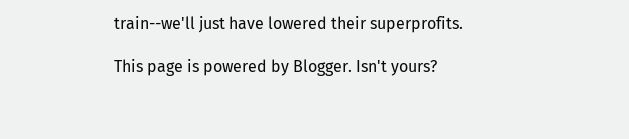train--we'll just have lowered their superprofits.

This page is powered by Blogger. Isn't yours?